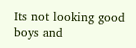Its not looking good boys and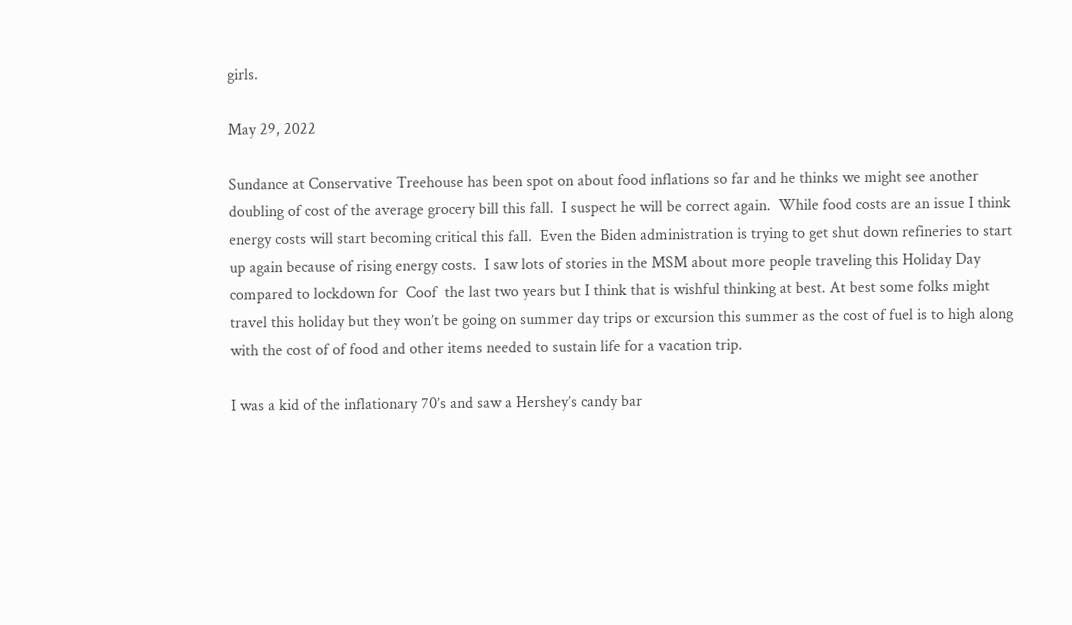girls.

May 29, 2022

Sundance at Conservative Treehouse has been spot on about food inflations so far and he thinks we might see another doubling of cost of the average grocery bill this fall.  I suspect he will be correct again.  While food costs are an issue I think energy costs will start becoming critical this fall.  Even the Biden administration is trying to get shut down refineries to start up again because of rising energy costs.  I saw lots of stories in the MSM about more people traveling this Holiday Day compared to lockdown for  Coof  the last two years but I think that is wishful thinking at best. At best some folks might travel this holiday but they won’t be going on summer day trips or excursion this summer as the cost of fuel is to high along with the cost of of food and other items needed to sustain life for a vacation trip.

I was a kid of the inflationary 70’s and saw a Hershey’s candy bar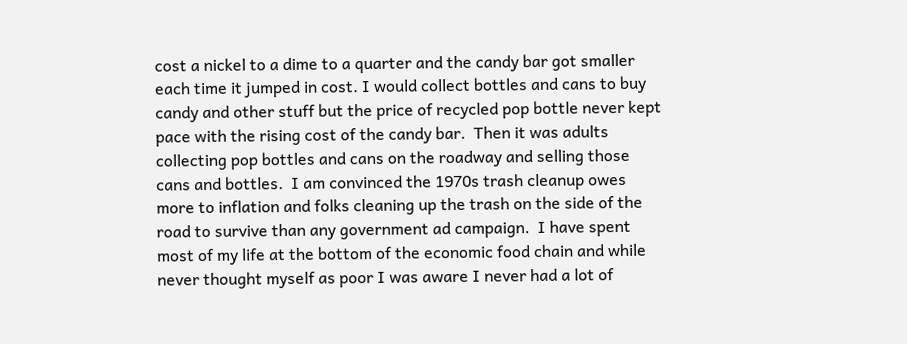cost a nickel to a dime to a quarter and the candy bar got smaller each time it jumped in cost. I would collect bottles and cans to buy candy and other stuff but the price of recycled pop bottle never kept pace with the rising cost of the candy bar.  Then it was adults collecting pop bottles and cans on the roadway and selling those cans and bottles.  I am convinced the 1970s trash cleanup owes more to inflation and folks cleaning up the trash on the side of the road to survive than any government ad campaign.  I have spent most of my life at the bottom of the economic food chain and while never thought myself as poor I was aware I never had a lot of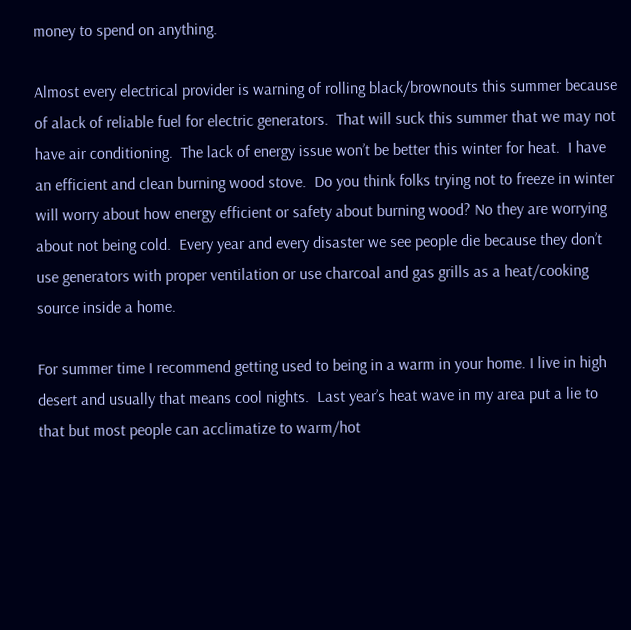money to spend on anything.

Almost every electrical provider is warning of rolling black/brownouts this summer because of alack of reliable fuel for electric generators.  That will suck this summer that we may not have air conditioning.  The lack of energy issue won’t be better this winter for heat.  I have an efficient and clean burning wood stove.  Do you think folks trying not to freeze in winter will worry about how energy efficient or safety about burning wood? No they are worrying about not being cold.  Every year and every disaster we see people die because they don’t use generators with proper ventilation or use charcoal and gas grills as a heat/cooking source inside a home.

For summer time I recommend getting used to being in a warm in your home. I live in high desert and usually that means cool nights.  Last year’s heat wave in my area put a lie to that but most people can acclimatize to warm/hot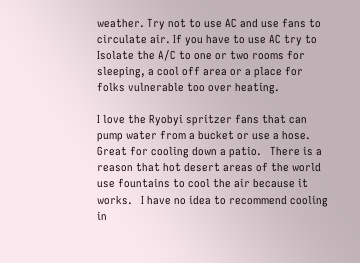weather. Try not to use AC and use fans to circulate air. If you have to use AC try to Isolate the A/C to one or two rooms for sleeping, a cool off area or a place for folks vulnerable too over heating.

I love the Ryobyi spritzer fans that can pump water from a bucket or use a hose. Great for cooling down a patio.   There is a reason that hot desert areas of the world use fountains to cool the air because it works.   I have no idea to recommend cooling in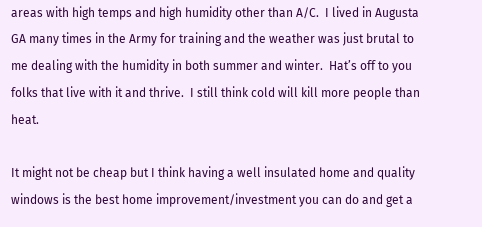areas with high temps and high humidity other than A/C.  I lived in Augusta GA many times in the Army for training and the weather was just brutal to me dealing with the humidity in both summer and winter.  Hat’s off to you folks that live with it and thrive.  I still think cold will kill more people than heat.

It might not be cheap but I think having a well insulated home and quality windows is the best home improvement/investment you can do and get a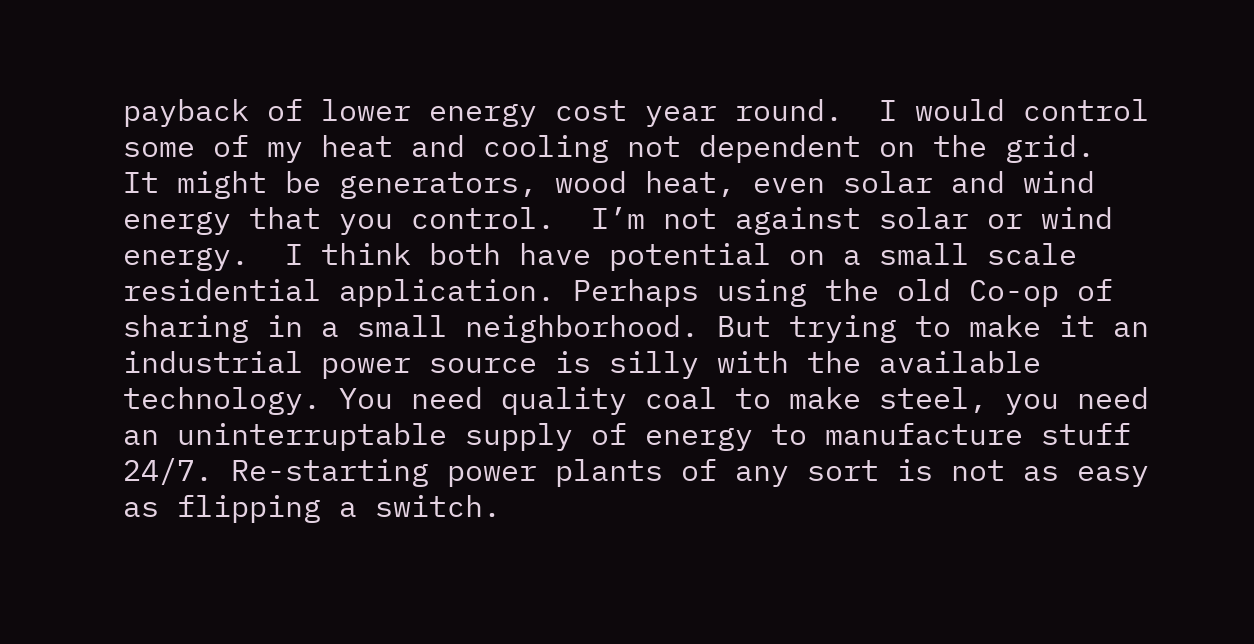payback of lower energy cost year round.  I would control some of my heat and cooling not dependent on the grid.  It might be generators, wood heat, even solar and wind energy that you control.  I’m not against solar or wind energy.  I think both have potential on a small scale residential application. Perhaps using the old Co-op of sharing in a small neighborhood. But trying to make it an industrial power source is silly with the available technology. You need quality coal to make steel, you need an uninterruptable supply of energy to manufacture stuff 24/7. Re-starting power plants of any sort is not as easy as flipping a switch.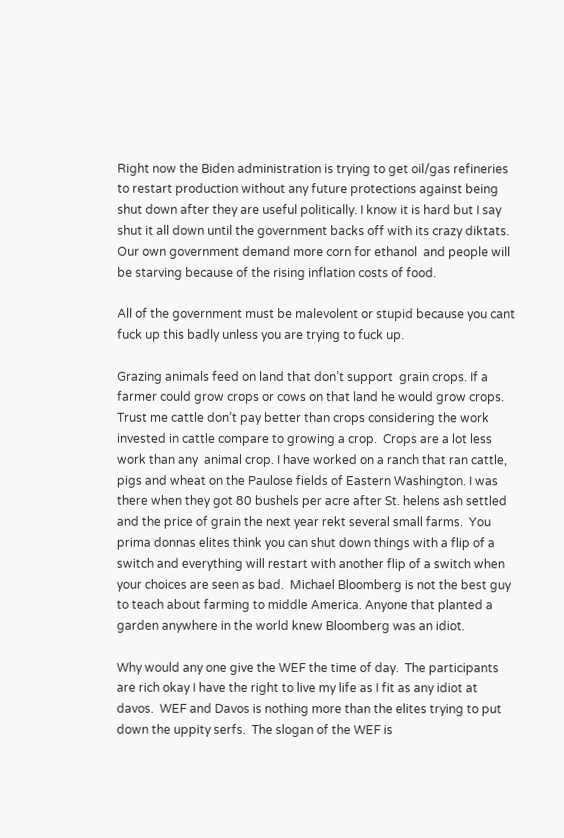Right now the Biden administration is trying to get oil/gas refineries to restart production without any future protections against being shut down after they are useful politically. I know it is hard but I say shut it all down until the government backs off with its crazy diktats. Our own government demand more corn for ethanol  and people will be starving because of the rising inflation costs of food.

All of the government must be malevolent or stupid because you cant fuck up this badly unless you are trying to fuck up.

Grazing animals feed on land that don’t support  grain crops. If a farmer could grow crops or cows on that land he would grow crops.  Trust me cattle don’t pay better than crops considering the work invested in cattle compare to growing a crop.  Crops are a lot less work than any  animal crop. I have worked on a ranch that ran cattle, pigs and wheat on the Paulose fields of Eastern Washington. I was there when they got 80 bushels per acre after St. helens ash settled and the price of grain the next year rekt several small farms.  You prima donnas elites think you can shut down things with a flip of a switch and everything will restart with another flip of a switch when your choices are seen as bad.  Michael Bloomberg is not the best guy to teach about farming to middle America. Anyone that planted a garden anywhere in the world knew Bloomberg was an idiot.

Why would any one give the WEF the time of day.  The participants are rich okay I have the right to live my life as I fit as any idiot at davos.  WEF and Davos is nothing more than the elites trying to put down the uppity serfs.  The slogan of the WEF is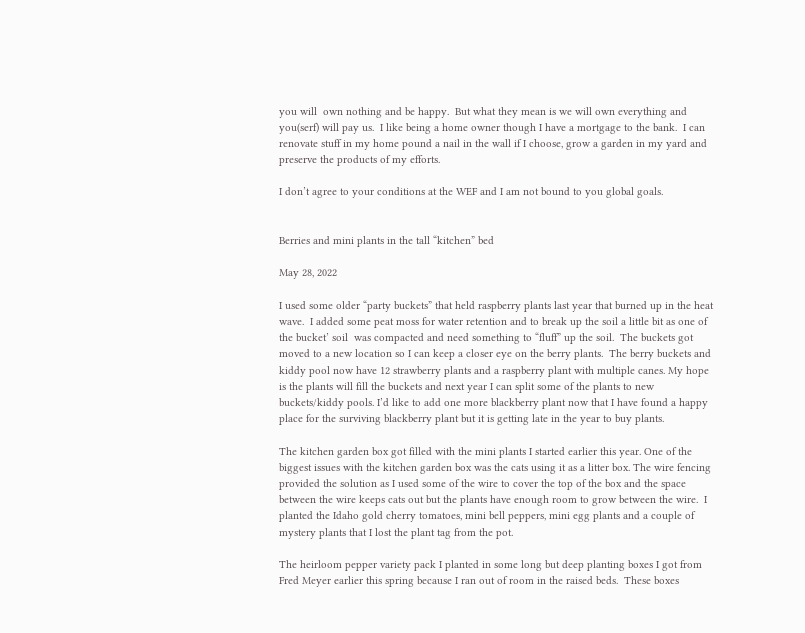you will  own nothing and be happy.  But what they mean is we will own everything and you(serf) will pay us.  I like being a home owner though I have a mortgage to the bank.  I can renovate stuff in my home pound a nail in the wall if I choose, grow a garden in my yard and preserve the products of my efforts.

I don’t agree to your conditions at the WEF and I am not bound to you global goals.


Berries and mini plants in the tall “kitchen” bed

May 28, 2022

I used some older “party buckets” that held raspberry plants last year that burned up in the heat wave.  I added some peat moss for water retention and to break up the soil a little bit as one of the bucket’ soil  was compacted and need something to “fluff” up the soil.  The buckets got moved to a new location so I can keep a closer eye on the berry plants.  The berry buckets and kiddy pool now have 12 strawberry plants and a raspberry plant with multiple canes. My hope is the plants will fill the buckets and next year I can split some of the plants to new buckets/kiddy pools. I’d like to add one more blackberry plant now that I have found a happy place for the surviving blackberry plant but it is getting late in the year to buy plants.

The kitchen garden box got filled with the mini plants I started earlier this year. One of the biggest issues with the kitchen garden box was the cats using it as a litter box. The wire fencing provided the solution as I used some of the wire to cover the top of the box and the space between the wire keeps cats out but the plants have enough room to grow between the wire.  I planted the Idaho gold cherry tomatoes, mini bell peppers, mini egg plants and a couple of mystery plants that I lost the plant tag from the pot.

The heirloom pepper variety pack I planted in some long but deep planting boxes I got from Fred Meyer earlier this spring because I ran out of room in the raised beds.  These boxes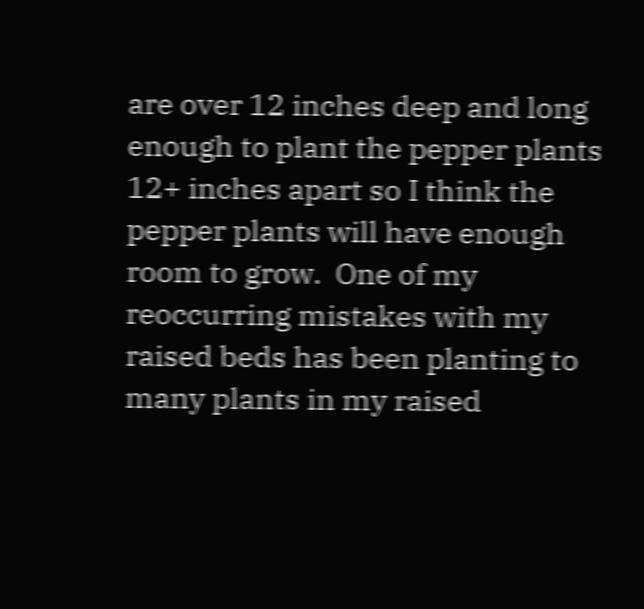are over 12 inches deep and long enough to plant the pepper plants 12+ inches apart so I think the pepper plants will have enough room to grow.  One of my reoccurring mistakes with my raised beds has been planting to many plants in my raised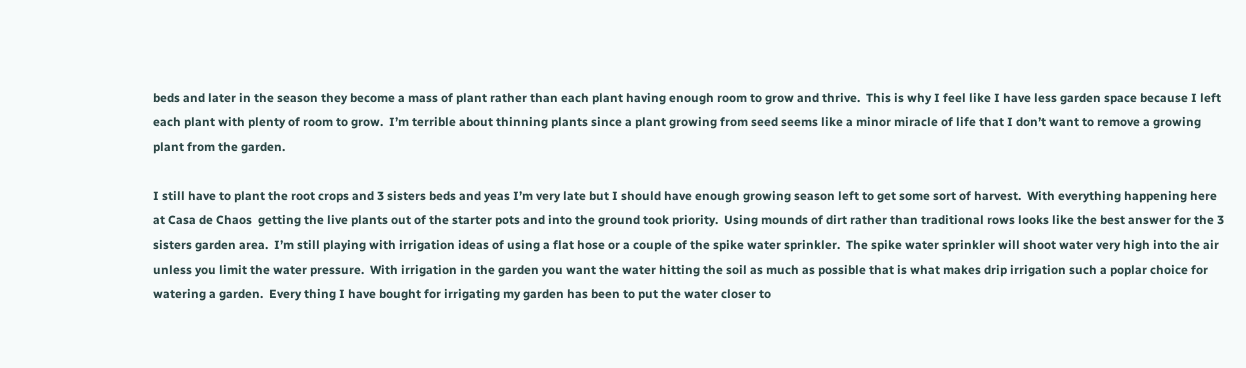beds and later in the season they become a mass of plant rather than each plant having enough room to grow and thrive.  This is why I feel like I have less garden space because I left each plant with plenty of room to grow.  I’m terrible about thinning plants since a plant growing from seed seems like a minor miracle of life that I don’t want to remove a growing plant from the garden.

I still have to plant the root crops and 3 sisters beds and yeas I’m very late but I should have enough growing season left to get some sort of harvest.  With everything happening here at Casa de Chaos  getting the live plants out of the starter pots and into the ground took priority.  Using mounds of dirt rather than traditional rows looks like the best answer for the 3 sisters garden area.  I’m still playing with irrigation ideas of using a flat hose or a couple of the spike water sprinkler.  The spike water sprinkler will shoot water very high into the air unless you limit the water pressure.  With irrigation in the garden you want the water hitting the soil as much as possible that is what makes drip irrigation such a poplar choice for watering a garden.  Every thing I have bought for irrigating my garden has been to put the water closer to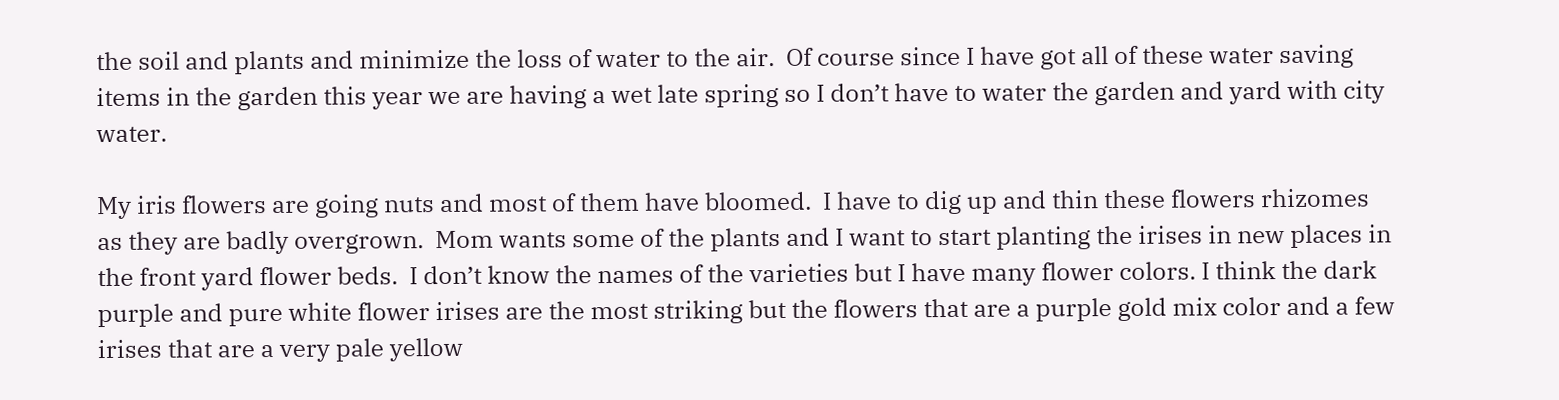the soil and plants and minimize the loss of water to the air.  Of course since I have got all of these water saving items in the garden this year we are having a wet late spring so I don’t have to water the garden and yard with city water.

My iris flowers are going nuts and most of them have bloomed.  I have to dig up and thin these flowers rhizomes as they are badly overgrown.  Mom wants some of the plants and I want to start planting the irises in new places in the front yard flower beds.  I don’t know the names of the varieties but I have many flower colors. I think the dark purple and pure white flower irises are the most striking but the flowers that are a purple gold mix color and a few irises that are a very pale yellow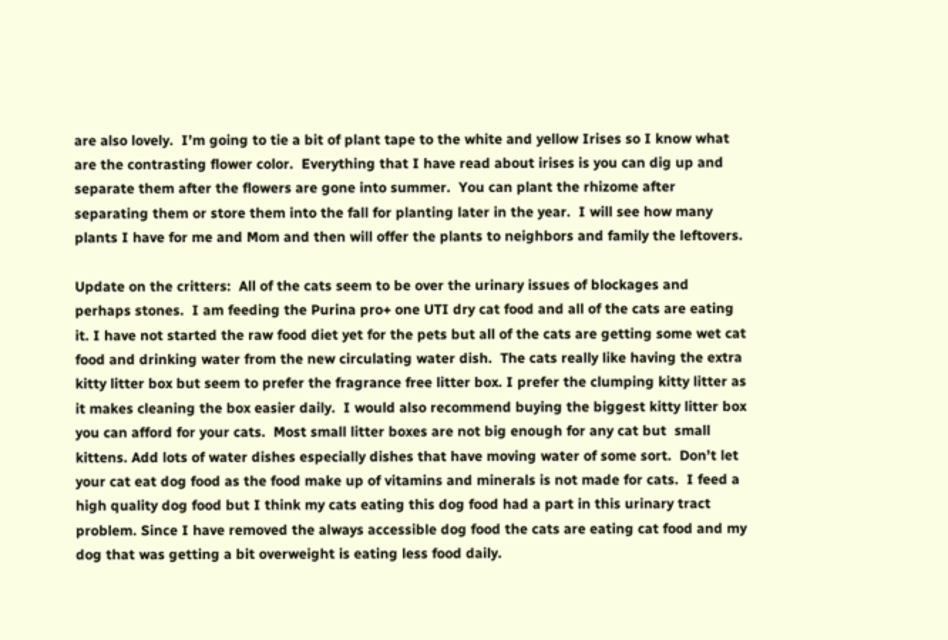are also lovely.  I’m going to tie a bit of plant tape to the white and yellow Irises so I know what are the contrasting flower color.  Everything that I have read about irises is you can dig up and separate them after the flowers are gone into summer.  You can plant the rhizome after separating them or store them into the fall for planting later in the year.  I will see how many plants I have for me and Mom and then will offer the plants to neighbors and family the leftovers.

Update on the critters:  All of the cats seem to be over the urinary issues of blockages and perhaps stones.  I am feeding the Purina pro+ one UTI dry cat food and all of the cats are eating it. I have not started the raw food diet yet for the pets but all of the cats are getting some wet cat food and drinking water from the new circulating water dish.  The cats really like having the extra kitty litter box but seem to prefer the fragrance free litter box. I prefer the clumping kitty litter as it makes cleaning the box easier daily.  I would also recommend buying the biggest kitty litter box you can afford for your cats.  Most small litter boxes are not big enough for any cat but  small kittens. Add lots of water dishes especially dishes that have moving water of some sort.  Don’t let your cat eat dog food as the food make up of vitamins and minerals is not made for cats.  I feed a high quality dog food but I think my cats eating this dog food had a part in this urinary tract problem. Since I have removed the always accessible dog food the cats are eating cat food and my dog that was getting a bit overweight is eating less food daily.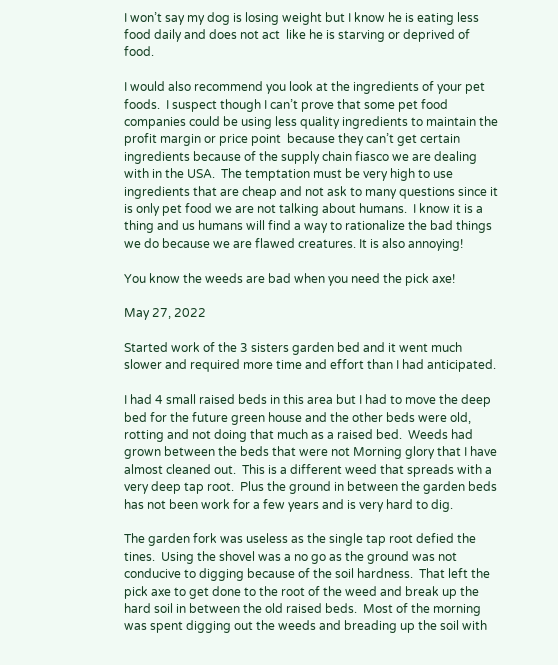I won’t say my dog is losing weight but I know he is eating less food daily and does not act  like he is starving or deprived of food.

I would also recommend you look at the ingredients of your pet foods.  I suspect though I can’t prove that some pet food companies could be using less quality ingredients to maintain the profit margin or price point  because they can’t get certain ingredients because of the supply chain fiasco we are dealing with in the USA.  The temptation must be very high to use ingredients that are cheap and not ask to many questions since it is only pet food we are not talking about humans.  I know it is a thing and us humans will find a way to rationalize the bad things we do because we are flawed creatures. It is also annoying!

You know the weeds are bad when you need the pick axe!

May 27, 2022

Started work of the 3 sisters garden bed and it went much slower and required more time and effort than I had anticipated.

I had 4 small raised beds in this area but I had to move the deep bed for the future green house and the other beds were old, rotting and not doing that much as a raised bed.  Weeds had grown between the beds that were not Morning glory that I have almost cleaned out.  This is a different weed that spreads with a very deep tap root.  Plus the ground in between the garden beds has not been work for a few years and is very hard to dig.

The garden fork was useless as the single tap root defied the tines.  Using the shovel was a no go as the ground was not conducive to digging because of the soil hardness.  That left the pick axe to get done to the root of the weed and break up the hard soil in between the old raised beds.  Most of the morning was spent digging out the weeds and breading up the soil with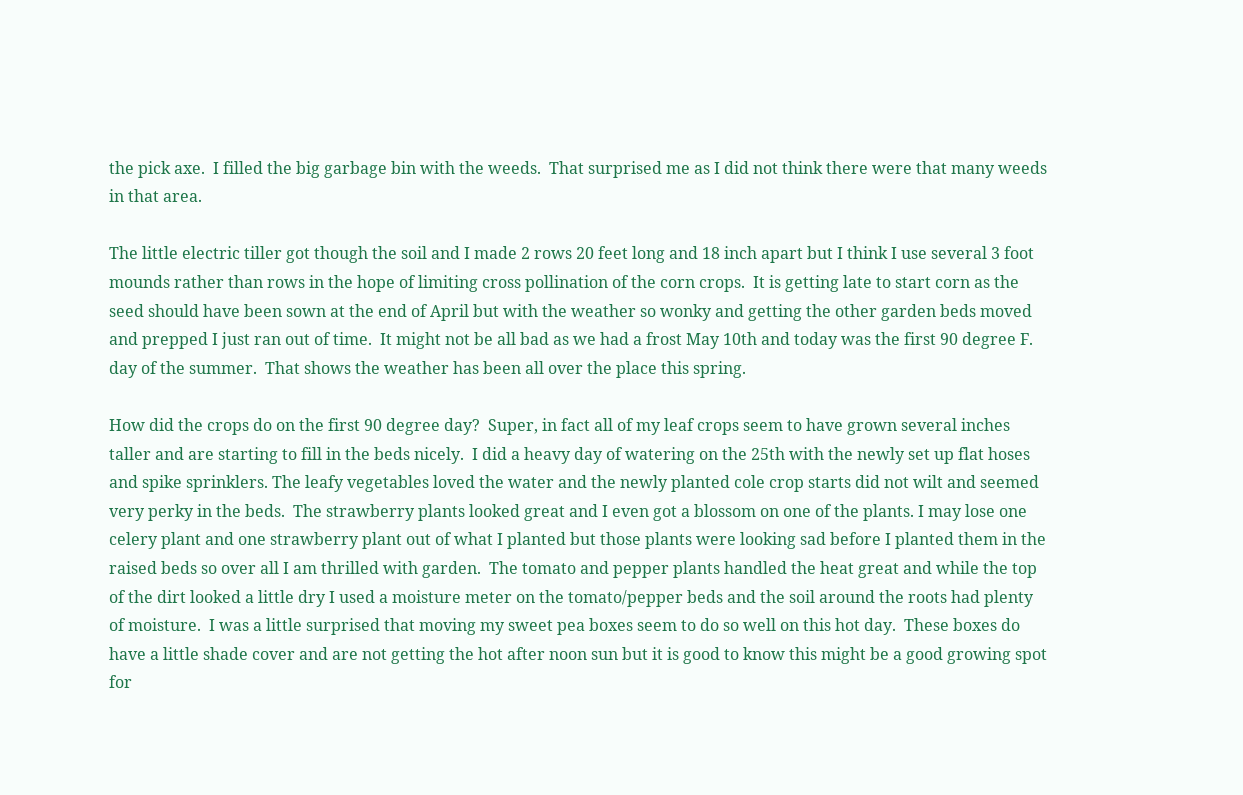the pick axe.  I filled the big garbage bin with the weeds.  That surprised me as I did not think there were that many weeds in that area.

The little electric tiller got though the soil and I made 2 rows 20 feet long and 18 inch apart but I think I use several 3 foot mounds rather than rows in the hope of limiting cross pollination of the corn crops.  It is getting late to start corn as the seed should have been sown at the end of April but with the weather so wonky and getting the other garden beds moved and prepped I just ran out of time.  It might not be all bad as we had a frost May 10th and today was the first 90 degree F. day of the summer.  That shows the weather has been all over the place this spring.

How did the crops do on the first 90 degree day?  Super, in fact all of my leaf crops seem to have grown several inches taller and are starting to fill in the beds nicely.  I did a heavy day of watering on the 25th with the newly set up flat hoses and spike sprinklers. The leafy vegetables loved the water and the newly planted cole crop starts did not wilt and seemed very perky in the beds.  The strawberry plants looked great and I even got a blossom on one of the plants. I may lose one celery plant and one strawberry plant out of what I planted but those plants were looking sad before I planted them in the raised beds so over all I am thrilled with garden.  The tomato and pepper plants handled the heat great and while the top of the dirt looked a little dry I used a moisture meter on the tomato/pepper beds and the soil around the roots had plenty of moisture.  I was a little surprised that moving my sweet pea boxes seem to do so well on this hot day.  These boxes do have a little shade cover and are not getting the hot after noon sun but it is good to know this might be a good growing spot for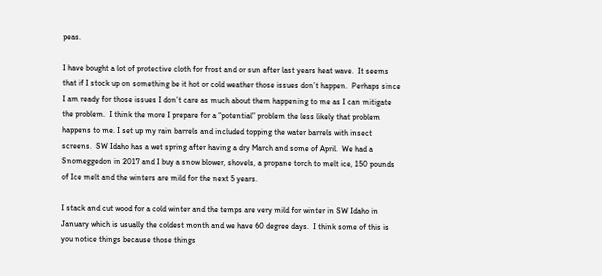peas.

I have bought a lot of protective cloth for frost and or sun after last years heat wave.  It seems that if I stock up on something be it hot or cold weather those issues don’t happen.  Perhaps since I am ready for those issues I don’t care as much about them happening to me as I can mitigate the problem.  I think the more I prepare for a “potential” problem the less likely that problem happens to me. I set up my rain barrels and included topping the water barrels with insect screens.  SW Idaho has a wet spring after having a dry March and some of April.  We had a Snomeggedon in 2017 and I buy a snow blower, shovels, a propane torch to melt ice, 150 pounds of Ice melt and the winters are mild for the next 5 years.

I stack and cut wood for a cold winter and the temps are very mild for winter in SW Idaho in January which is usually the coldest month and we have 60 degree days.  I think some of this is you notice things because those things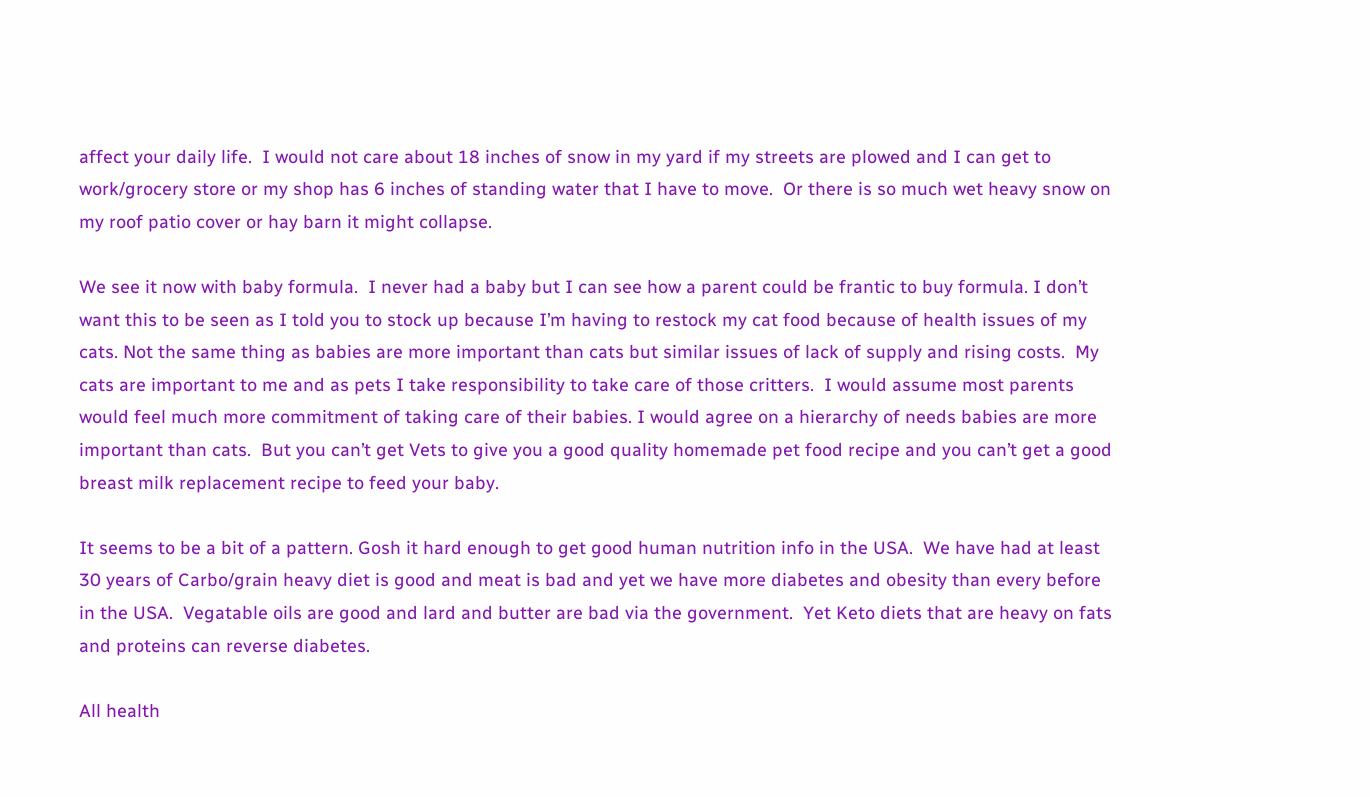affect your daily life.  I would not care about 18 inches of snow in my yard if my streets are plowed and I can get to work/grocery store or my shop has 6 inches of standing water that I have to move.  Or there is so much wet heavy snow on my roof patio cover or hay barn it might collapse.

We see it now with baby formula.  I never had a baby but I can see how a parent could be frantic to buy formula. I don’t want this to be seen as I told you to stock up because I’m having to restock my cat food because of health issues of my cats. Not the same thing as babies are more important than cats but similar issues of lack of supply and rising costs.  My cats are important to me and as pets I take responsibility to take care of those critters.  I would assume most parents would feel much more commitment of taking care of their babies. I would agree on a hierarchy of needs babies are more important than cats.  But you can’t get Vets to give you a good quality homemade pet food recipe and you can’t get a good breast milk replacement recipe to feed your baby.

It seems to be a bit of a pattern. Gosh it hard enough to get good human nutrition info in the USA.  We have had at least 30 years of Carbo/grain heavy diet is good and meat is bad and yet we have more diabetes and obesity than every before in the USA.  Vegatable oils are good and lard and butter are bad via the government.  Yet Keto diets that are heavy on fats and proteins can reverse diabetes.

All health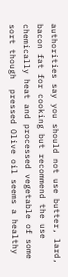authorities say you should not use butter, lard, bacon fat for cooking but recommend the use chemically heat and processed vegetable of some sort though  pressed Olive oil seems a healthy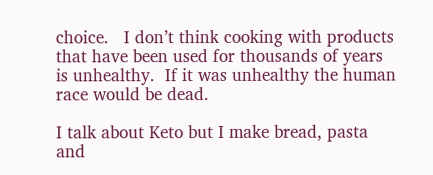choice.   I don’t think cooking with products that have been used for thousands of years is unhealthy.  If it was unhealthy the human race would be dead.

I talk about Keto but I make bread, pasta and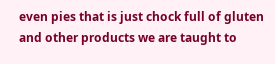even pies that is just chock full of gluten and other products we are taught to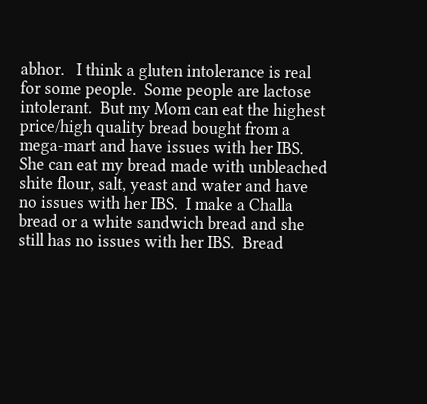abhor.   I think a gluten intolerance is real for some people.  Some people are lactose intolerant.  But my Mom can eat the highest price/high quality bread bought from a mega-mart and have issues with her IBS.  She can eat my bread made with unbleached shite flour, salt, yeast and water and have no issues with her IBS.  I make a Challa bread or a white sandwich bread and she still has no issues with her IBS.  Bread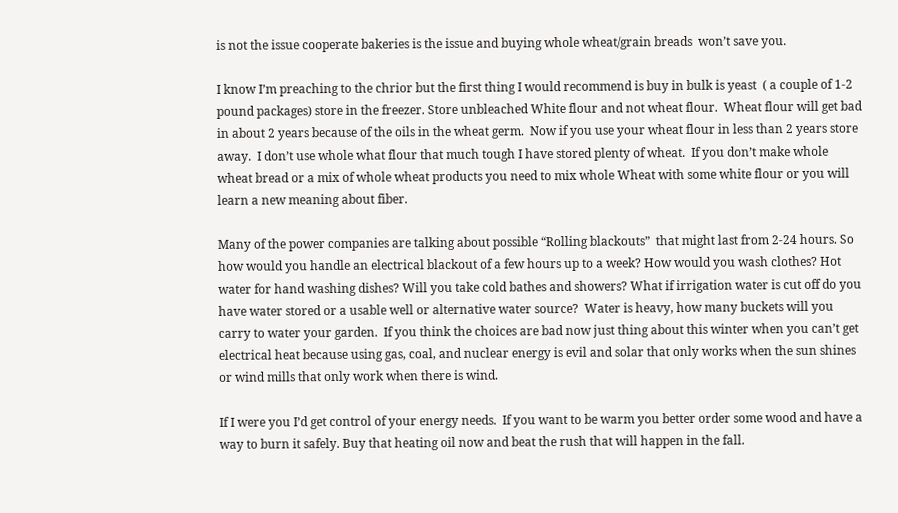is not the issue cooperate bakeries is the issue and buying whole wheat/grain breads  won’t save you.

I know I’m preaching to the chrior but the first thing I would recommend is buy in bulk is yeast  ( a couple of 1-2 pound packages) store in the freezer. Store unbleached White flour and not wheat flour.  Wheat flour will get bad in about 2 years because of the oils in the wheat germ.  Now if you use your wheat flour in less than 2 years store away.  I don’t use whole what flour that much tough I have stored plenty of wheat.  If you don’t make whole wheat bread or a mix of whole wheat products you need to mix whole Wheat with some white flour or you will learn a new meaning about fiber.

Many of the power companies are talking about possible “Rolling blackouts”  that might last from 2-24 hours. So how would you handle an electrical blackout of a few hours up to a week? How would you wash clothes? Hot water for hand washing dishes? Will you take cold bathes and showers? What if irrigation water is cut off do you have water stored or a usable well or alternative water source?  Water is heavy, how many buckets will you carry to water your garden.  If you think the choices are bad now just thing about this winter when you can’t get electrical heat because using gas, coal, and nuclear energy is evil and solar that only works when the sun shines or wind mills that only work when there is wind.

If I were you I’d get control of your energy needs.  If you want to be warm you better order some wood and have a way to burn it safely. Buy that heating oil now and beat the rush that will happen in the fall.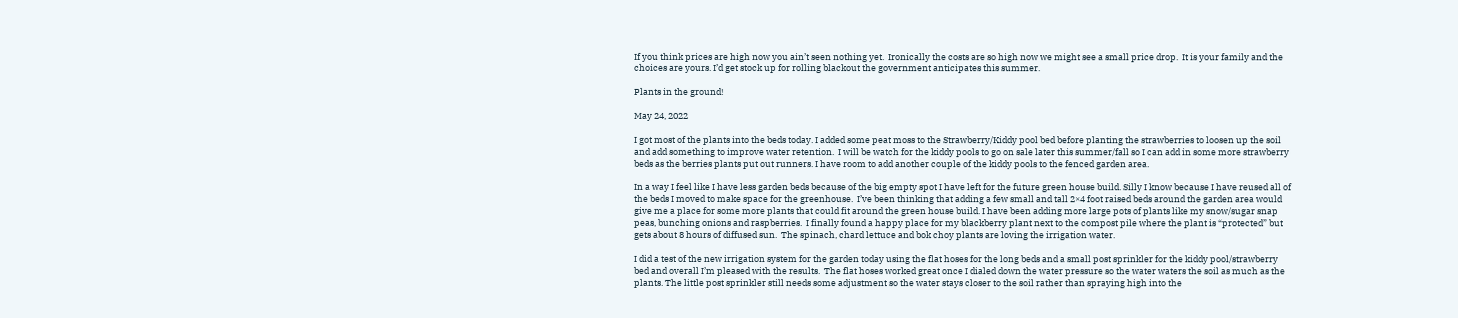If you think prices are high now you ain’t seen nothing yet.  Ironically the costs are so high now we might see a small price drop.  It is your family and the choices are yours. I’d get stock up for rolling blackout the government anticipates this summer.

Plants in the ground!

May 24, 2022

I got most of the plants into the beds today. I added some peat moss to the Strawberry/Kiddy pool bed before planting the strawberries to loosen up the soil and add something to improve water retention.  I will be watch for the kiddy pools to go on sale later this summer/fall so I can add in some more strawberry beds as the berries plants put out runners. I have room to add another couple of the kiddy pools to the fenced garden area.

In a way I feel like I have less garden beds because of the big empty spot I have left for the future green house build. Silly I know because I have reused all of the beds I moved to make space for the greenhouse.  I’ve been thinking that adding a few small and tall 2×4 foot raised beds around the garden area would give me a place for some more plants that could fit around the green house build. I have been adding more large pots of plants like my snow/sugar snap peas, bunching onions and raspberries.  I finally found a happy place for my blackberry plant next to the compost pile where the plant is “protected” but gets about 8 hours of diffused sun.  The spinach, chard lettuce and bok choy plants are loving the irrigation water.

I did a test of the new irrigation system for the garden today using the flat hoses for the long beds and a small post sprinkler for the kiddy pool/strawberry bed and overall I’m pleased with the results.  The flat hoses worked great once I dialed down the water pressure so the water waters the soil as much as the plants. The little post sprinkler still needs some adjustment so the water stays closer to the soil rather than spraying high into the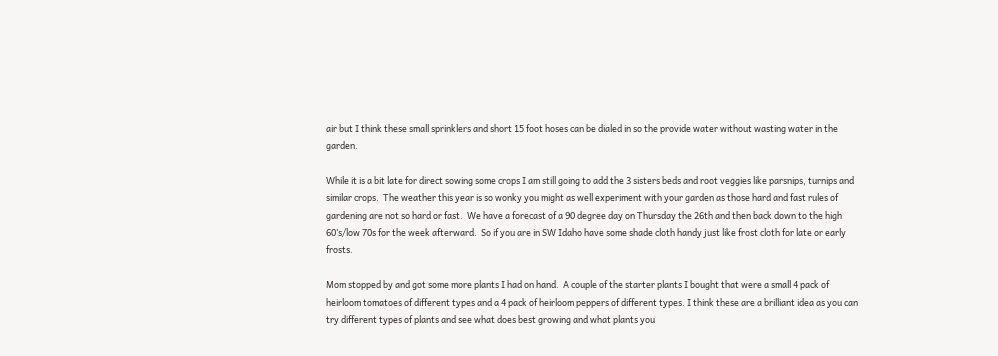air but I think these small sprinklers and short 15 foot hoses can be dialed in so the provide water without wasting water in the garden.

While it is a bit late for direct sowing some crops I am still going to add the 3 sisters beds and root veggies like parsnips, turnips and similar crops.  The weather this year is so wonky you might as well experiment with your garden as those hard and fast rules of gardening are not so hard or fast.  We have a forecast of a 90 degree day on Thursday the 26th and then back down to the high 60’s/low 70s for the week afterward.  So if you are in SW Idaho have some shade cloth handy just like frost cloth for late or early frosts.

Mom stopped by and got some more plants I had on hand.  A couple of the starter plants I bought that were a small 4 pack of heirloom tomatoes of different types and a 4 pack of heirloom peppers of different types. I think these are a brilliant idea as you can try different types of plants and see what does best growing and what plants you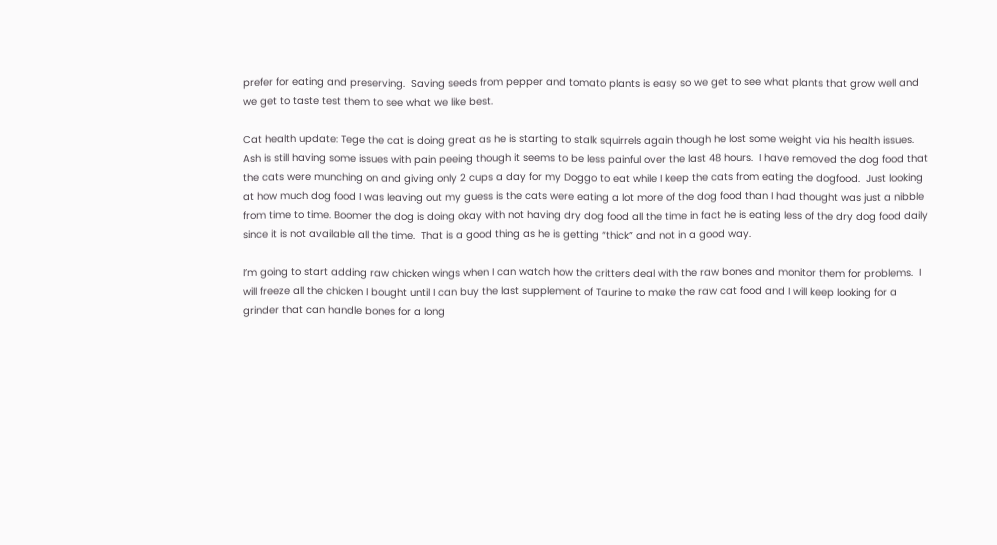prefer for eating and preserving.  Saving seeds from pepper and tomato plants is easy so we get to see what plants that grow well and we get to taste test them to see what we like best.

Cat health update: Tege the cat is doing great as he is starting to stalk squirrels again though he lost some weight via his health issues.  Ash is still having some issues with pain peeing though it seems to be less painful over the last 48 hours.  I have removed the dog food that the cats were munching on and giving only 2 cups a day for my Doggo to eat while I keep the cats from eating the dogfood.  Just looking at how much dog food I was leaving out my guess is the cats were eating a lot more of the dog food than I had thought was just a nibble from time to time. Boomer the dog is doing okay with not having dry dog food all the time in fact he is eating less of the dry dog food daily since it is not available all the time.  That is a good thing as he is getting “thick” and not in a good way.

I’m going to start adding raw chicken wings when I can watch how the critters deal with the raw bones and monitor them for problems.  I will freeze all the chicken I bought until I can buy the last supplement of Taurine to make the raw cat food and I will keep looking for a grinder that can handle bones for a long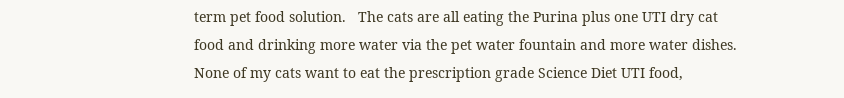term pet food solution.   The cats are all eating the Purina plus one UTI dry cat food and drinking more water via the pet water fountain and more water dishes.  None of my cats want to eat the prescription grade Science Diet UTI food,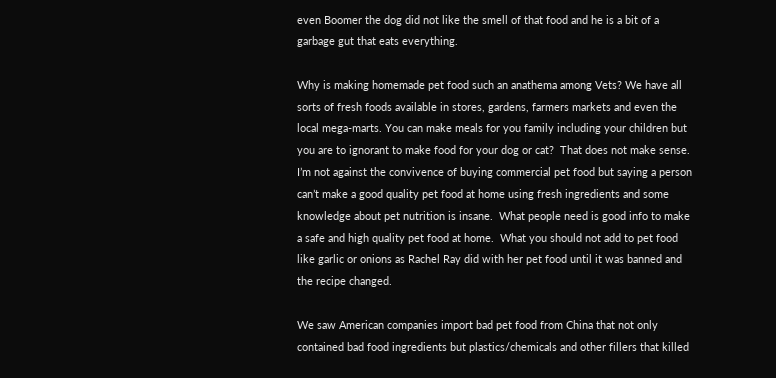even Boomer the dog did not like the smell of that food and he is a bit of a garbage gut that eats everything.

Why is making homemade pet food such an anathema among Vets? We have all sorts of fresh foods available in stores, gardens, farmers markets and even the local mega-marts. You can make meals for you family including your children but you are to ignorant to make food for your dog or cat?  That does not make sense. I’m not against the convivence of buying commercial pet food but saying a person can’t make a good quality pet food at home using fresh ingredients and some knowledge about pet nutrition is insane.  What people need is good info to make a safe and high quality pet food at home.  What you should not add to pet food like garlic or onions as Rachel Ray did with her pet food until it was banned and the recipe changed.

We saw American companies import bad pet food from China that not only contained bad food ingredients but plastics/chemicals and other fillers that killed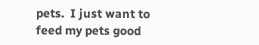pets.  I just want to feed my pets good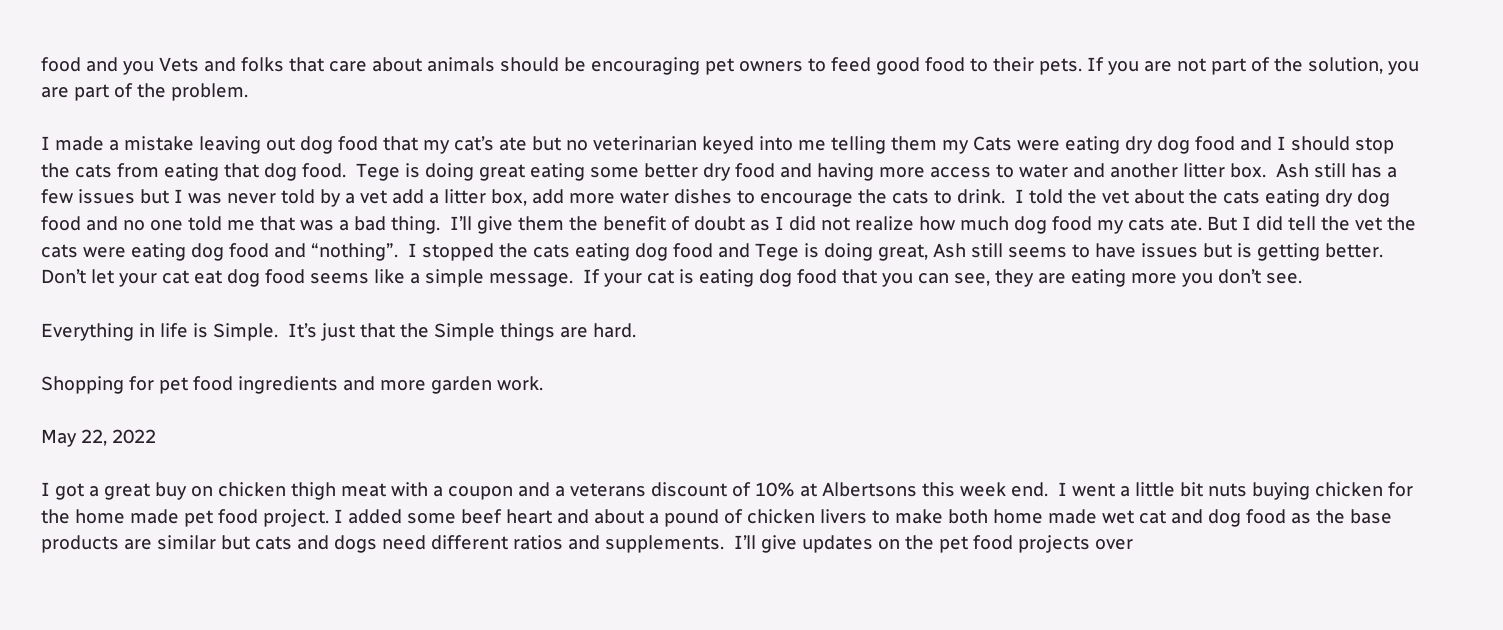food and you Vets and folks that care about animals should be encouraging pet owners to feed good food to their pets. If you are not part of the solution, you are part of the problem.

I made a mistake leaving out dog food that my cat’s ate but no veterinarian keyed into me telling them my Cats were eating dry dog food and I should stop the cats from eating that dog food.  Tege is doing great eating some better dry food and having more access to water and another litter box.  Ash still has a few issues but I was never told by a vet add a litter box, add more water dishes to encourage the cats to drink.  I told the vet about the cats eating dry dog food and no one told me that was a bad thing.  I’ll give them the benefit of doubt as I did not realize how much dog food my cats ate. But I did tell the vet the cats were eating dog food and “nothing”.  I stopped the cats eating dog food and Tege is doing great, Ash still seems to have issues but is getting better.  Don’t let your cat eat dog food seems like a simple message.  If your cat is eating dog food that you can see, they are eating more you don’t see.

Everything in life is Simple.  It’s just that the Simple things are hard.

Shopping for pet food ingredients and more garden work.

May 22, 2022

I got a great buy on chicken thigh meat with a coupon and a veterans discount of 10% at Albertsons this week end.  I went a little bit nuts buying chicken for the home made pet food project. I added some beef heart and about a pound of chicken livers to make both home made wet cat and dog food as the base products are similar but cats and dogs need different ratios and supplements.  I’ll give updates on the pet food projects over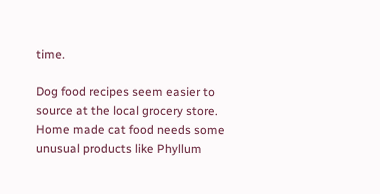time.

Dog food recipes seem easier to source at the local grocery store.  Home made cat food needs some unusual products like Phyllum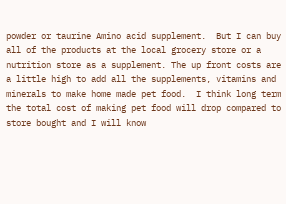powder or taurine Amino acid supplement.  But I can buy all of the products at the local grocery store or a nutrition store as a supplement. The up front costs are a little high to add all the supplements, vitamins and minerals to make home made pet food.  I think long term the total cost of making pet food will drop compared to store bought and I will know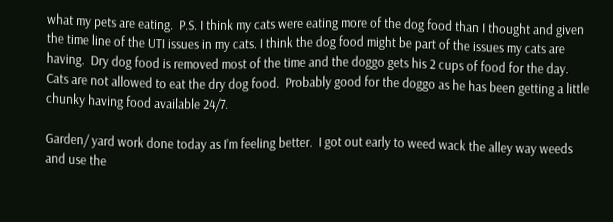what my pets are eating.  P.S. I think my cats were eating more of the dog food than I thought and given the time line of the UTI issues in my cats. I think the dog food might be part of the issues my cats are having.  Dry dog food is removed most of the time and the doggo gets his 2 cups of food for the day.  Cats are not allowed to eat the dry dog food.  Probably good for the doggo as he has been getting a little chunky having food available 24/7.

Garden/ yard work done today as I’m feeling better.  I got out early to weed wack the alley way weeds and use the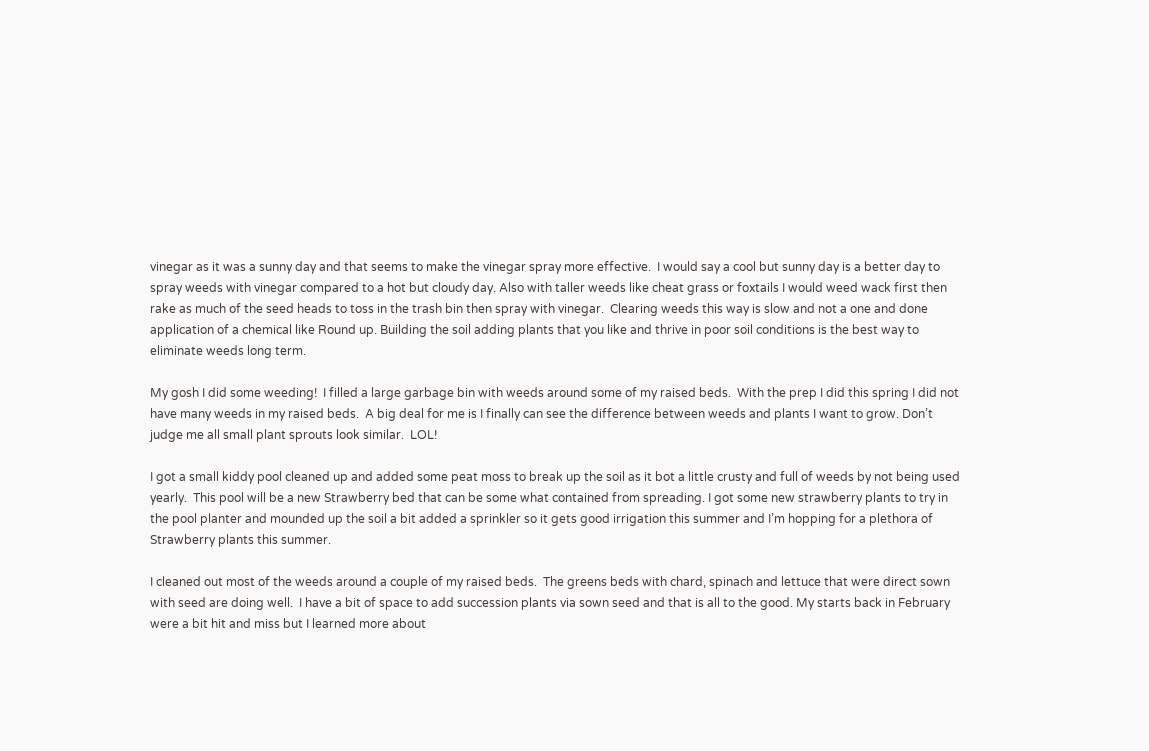vinegar as it was a sunny day and that seems to make the vinegar spray more effective.  I would say a cool but sunny day is a better day to spray weeds with vinegar compared to a hot but cloudy day. Also with taller weeds like cheat grass or foxtails I would weed wack first then rake as much of the seed heads to toss in the trash bin then spray with vinegar.  Clearing weeds this way is slow and not a one and done application of a chemical like Round up. Building the soil adding plants that you like and thrive in poor soil conditions is the best way to eliminate weeds long term.

My gosh I did some weeding!  I filled a large garbage bin with weeds around some of my raised beds.  With the prep I did this spring I did not have many weeds in my raised beds.  A big deal for me is I finally can see the difference between weeds and plants I want to grow. Don’t judge me all small plant sprouts look similar.  LOL!

I got a small kiddy pool cleaned up and added some peat moss to break up the soil as it bot a little crusty and full of weeds by not being used yearly.  This pool will be a new Strawberry bed that can be some what contained from spreading. I got some new strawberry plants to try in the pool planter and mounded up the soil a bit added a sprinkler so it gets good irrigation this summer and I’m hopping for a plethora of Strawberry plants this summer.

I cleaned out most of the weeds around a couple of my raised beds.  The greens beds with chard, spinach and lettuce that were direct sown with seed are doing well.  I have a bit of space to add succession plants via sown seed and that is all to the good. My starts back in February were a bit hit and miss but I learned more about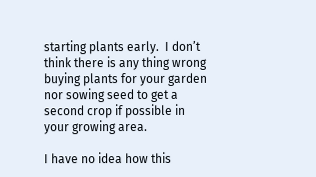starting plants early.  I don’t think there is any thing wrong buying plants for your garden nor sowing seed to get a second crop if possible in your growing area.

I have no idea how this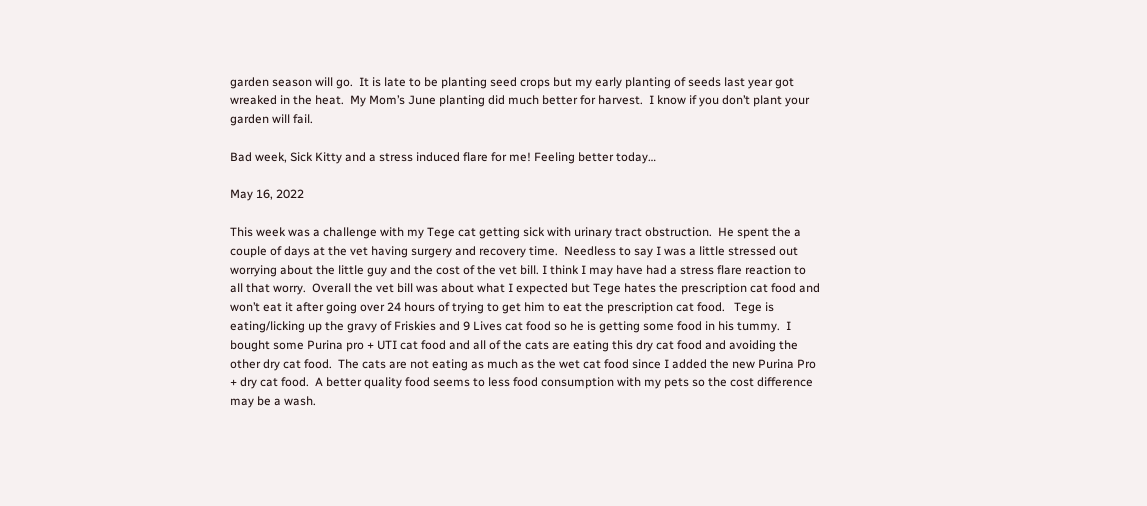garden season will go.  It is late to be planting seed crops but my early planting of seeds last year got wreaked in the heat.  My Mom’s June planting did much better for harvest.  I know if you don’t plant your garden will fail.

Bad week, Sick Kitty and a stress induced flare for me! Feeling better today…

May 16, 2022

This week was a challenge with my Tege cat getting sick with urinary tract obstruction.  He spent the a couple of days at the vet having surgery and recovery time.  Needless to say I was a little stressed out worrying about the little guy and the cost of the vet bill. I think I may have had a stress flare reaction to all that worry.  Overall the vet bill was about what I expected but Tege hates the prescription cat food and won’t eat it after going over 24 hours of trying to get him to eat the prescription cat food.   Tege is eating/licking up the gravy of Friskies and 9 Lives cat food so he is getting some food in his tummy.  I bought some Purina pro + UTI cat food and all of the cats are eating this dry cat food and avoiding the other dry cat food.  The cats are not eating as much as the wet cat food since I added the new Purina Pro  + dry cat food.  A better quality food seems to less food consumption with my pets so the cost difference may be a wash.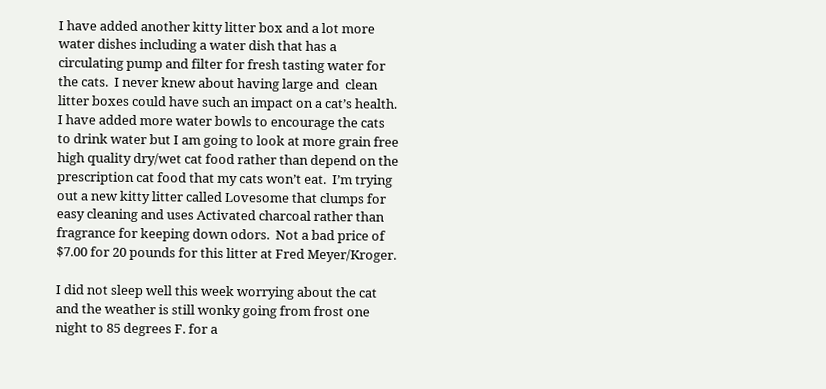I have added another kitty litter box and a lot more water dishes including a water dish that has a circulating pump and filter for fresh tasting water for the cats.  I never knew about having large and  clean litter boxes could have such an impact on a cat’s health.  I have added more water bowls to encourage the cats to drink water but I am going to look at more grain free high quality dry/wet cat food rather than depend on the prescription cat food that my cats won’t eat.  I’m trying out a new kitty litter called Lovesome that clumps for easy cleaning and uses Activated charcoal rather than fragrance for keeping down odors.  Not a bad price of $7.00 for 20 pounds for this litter at Fred Meyer/Kroger.

I did not sleep well this week worrying about the cat and the weather is still wonky going from frost one night to 85 degrees F. for a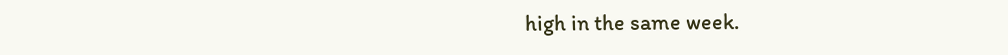high in the same week.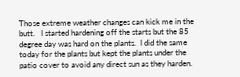Those extreme weather changes can kick me in the butt.   I started hardening off the starts but the 85 degree day was hard on the plants.  I did the same today for the plants but kept the plants under the patio cover to avoid any direct sun as they harden.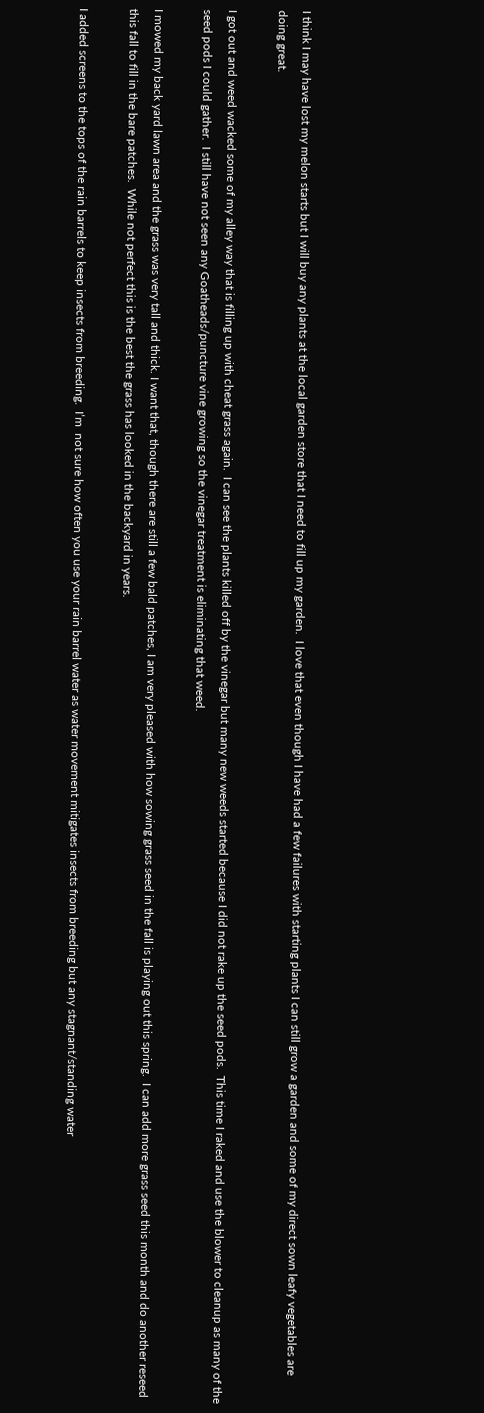I think I may have lost my melon starts but I will buy any plants at the local garden store that I need to fill up my garden.  I love that even though I have had a few failures with starting plants I can still grow a garden and some of my direct sown leafy vegetables are doing great.

I got out and weed wacked some of my alley way that is filling up with cheat grass again.  I can see the plants killed off by the vinegar but many new weeds started because I did not rake up the seed pods.  This time I raked and use the blower to cleanup as many of the seed pods I could gather.  I still have not seen any Goatheads/puncture vine growing so the vinegar treatment is eliminating that weed.

I mowed my back yard lawn area and the grass was very tall and thick. I want that, though there are still a few bald patches, I am very pleased with how sowing grass seed in the fall is playing out this spring.  I can add more grass seed this month and do another reseed this fall to fill in the bare patches.  While not perfect this is the best the grass has looked in the backyard in years.

I added screens to the tops of the rain barrels to keep insects from breeding.  I’m  not sure how often you use your rain barrel water as water movement mitigates insects from breeding but any stagnant/standing water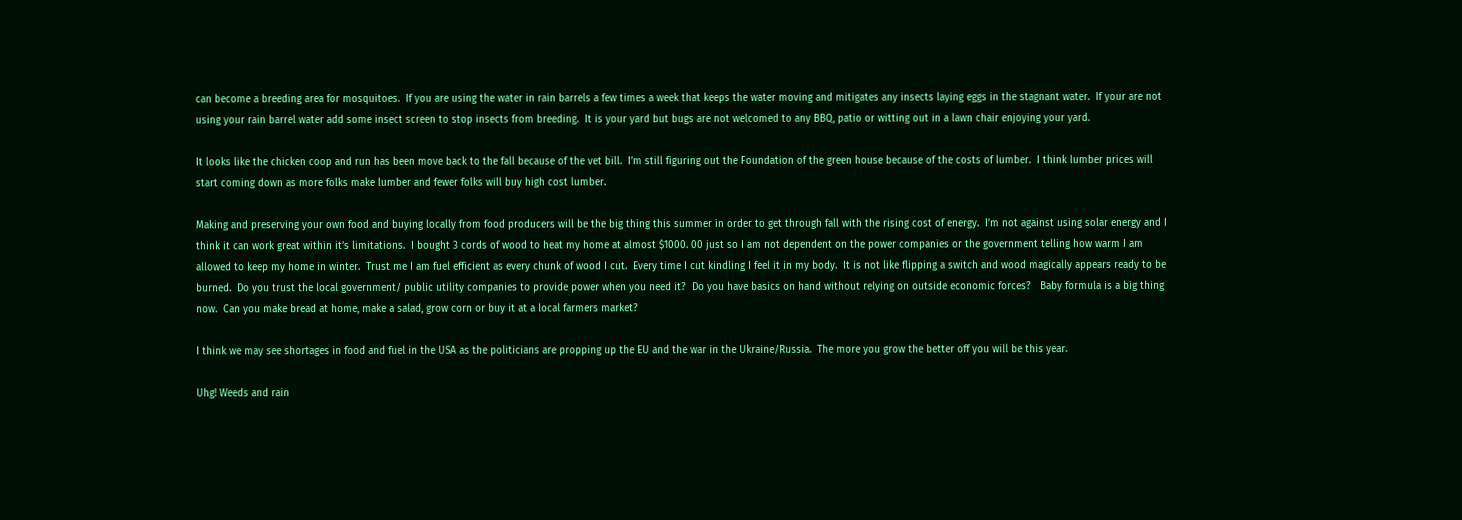can become a breeding area for mosquitoes.  If you are using the water in rain barrels a few times a week that keeps the water moving and mitigates any insects laying eggs in the stagnant water.  If your are not using your rain barrel water add some insect screen to stop insects from breeding.  It is your yard but bugs are not welcomed to any BBQ, patio or witting out in a lawn chair enjoying your yard.

It looks like the chicken coop and run has been move back to the fall because of the vet bill.  I’m still figuring out the Foundation of the green house because of the costs of lumber.  I think lumber prices will start coming down as more folks make lumber and fewer folks will buy high cost lumber.

Making and preserving your own food and buying locally from food producers will be the big thing this summer in order to get through fall with the rising cost of energy.  I’m not against using solar energy and I think it can work great within it’s limitations.  I bought 3 cords of wood to heat my home at almost $1000. 00 just so I am not dependent on the power companies or the government telling how warm I am allowed to keep my home in winter.  Trust me I am fuel efficient as every chunk of wood I cut.  Every time I cut kindling I feel it in my body.  It is not like flipping a switch and wood magically appears ready to be burned.  Do you trust the local government/ public utility companies to provide power when you need it?  Do you have basics on hand without relying on outside economic forces?   Baby formula is a big thing now.  Can you make bread at home, make a salad, grow corn or buy it at a local farmers market?

I think we may see shortages in food and fuel in the USA as the politicians are propping up the EU and the war in the Ukraine/Russia.  The more you grow the better off you will be this year.

Uhg! Weeds and rain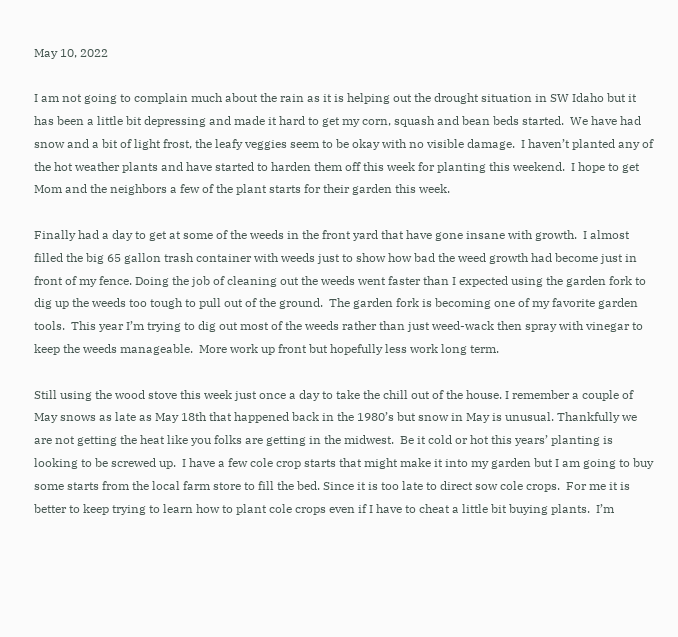May 10, 2022

I am not going to complain much about the rain as it is helping out the drought situation in SW Idaho but it has been a little bit depressing and made it hard to get my corn, squash and bean beds started.  We have had snow and a bit of light frost, the leafy veggies seem to be okay with no visible damage.  I haven’t planted any of the hot weather plants and have started to harden them off this week for planting this weekend.  I hope to get Mom and the neighbors a few of the plant starts for their garden this week.

Finally had a day to get at some of the weeds in the front yard that have gone insane with growth.  I almost filled the big 65 gallon trash container with weeds just to show how bad the weed growth had become just in front of my fence. Doing the job of cleaning out the weeds went faster than I expected using the garden fork to dig up the weeds too tough to pull out of the ground.  The garden fork is becoming one of my favorite garden tools.  This year I’m trying to dig out most of the weeds rather than just weed-wack then spray with vinegar to keep the weeds manageable.  More work up front but hopefully less work long term.

Still using the wood stove this week just once a day to take the chill out of the house. I remember a couple of May snows as late as May 18th that happened back in the 1980’s but snow in May is unusual. Thankfully we are not getting the heat like you folks are getting in the midwest.  Be it cold or hot this years’ planting is looking to be screwed up.  I have a few cole crop starts that might make it into my garden but I am going to buy some starts from the local farm store to fill the bed. Since it is too late to direct sow cole crops.  For me it is better to keep trying to learn how to plant cole crops even if I have to cheat a little bit buying plants.  I’m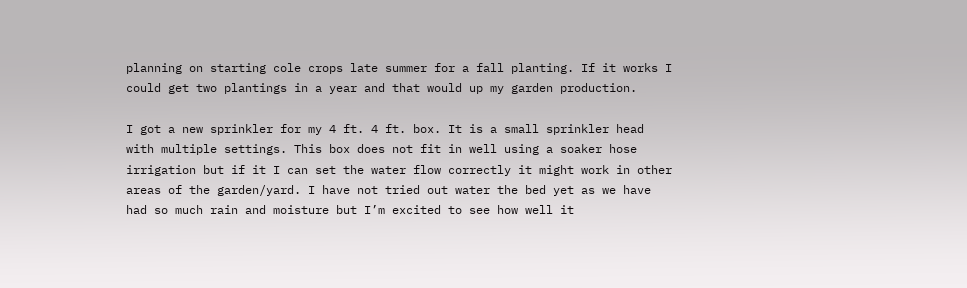planning on starting cole crops late summer for a fall planting. If it works I could get two plantings in a year and that would up my garden production.

I got a new sprinkler for my 4 ft. 4 ft. box. It is a small sprinkler head with multiple settings. This box does not fit in well using a soaker hose irrigation but if it I can set the water flow correctly it might work in other areas of the garden/yard. I have not tried out water the bed yet as we have had so much rain and moisture but I’m excited to see how well it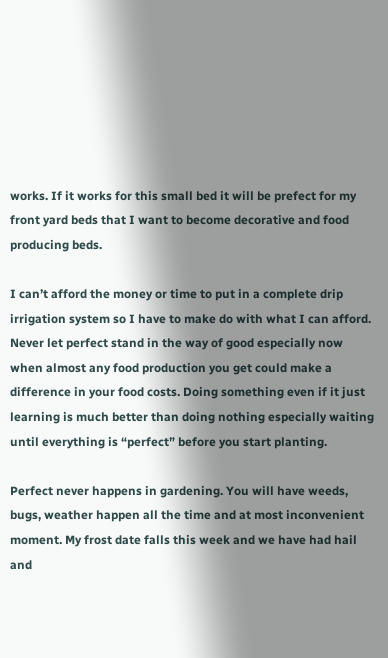works. If it works for this small bed it will be prefect for my front yard beds that I want to become decorative and food producing beds.

I can’t afford the money or time to put in a complete drip irrigation system so I have to make do with what I can afford. Never let perfect stand in the way of good especially now when almost any food production you get could make a difference in your food costs. Doing something even if it just learning is much better than doing nothing especially waiting until everything is “perfect” before you start planting.

Perfect never happens in gardening. You will have weeds, bugs, weather happen all the time and at most inconvenient moment. My frost date falls this week and we have had hail and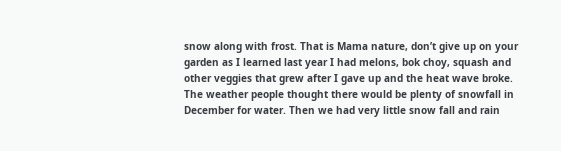snow along with frost. That is Mama nature, don’t give up on your garden as I learned last year I had melons, bok choy, squash and other veggies that grew after I gave up and the heat wave broke. The weather people thought there would be plenty of snowfall in December for water. Then we had very little snow fall and rain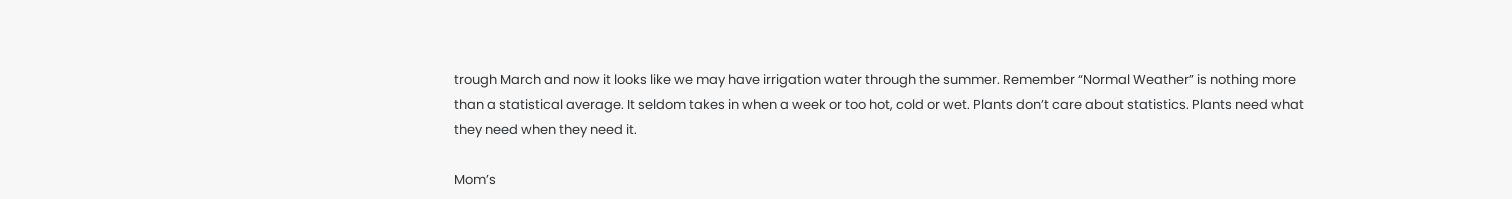trough March and now it looks like we may have irrigation water through the summer. Remember “Normal Weather” is nothing more than a statistical average. It seldom takes in when a week or too hot, cold or wet. Plants don’t care about statistics. Plants need what they need when they need it.

Mom’s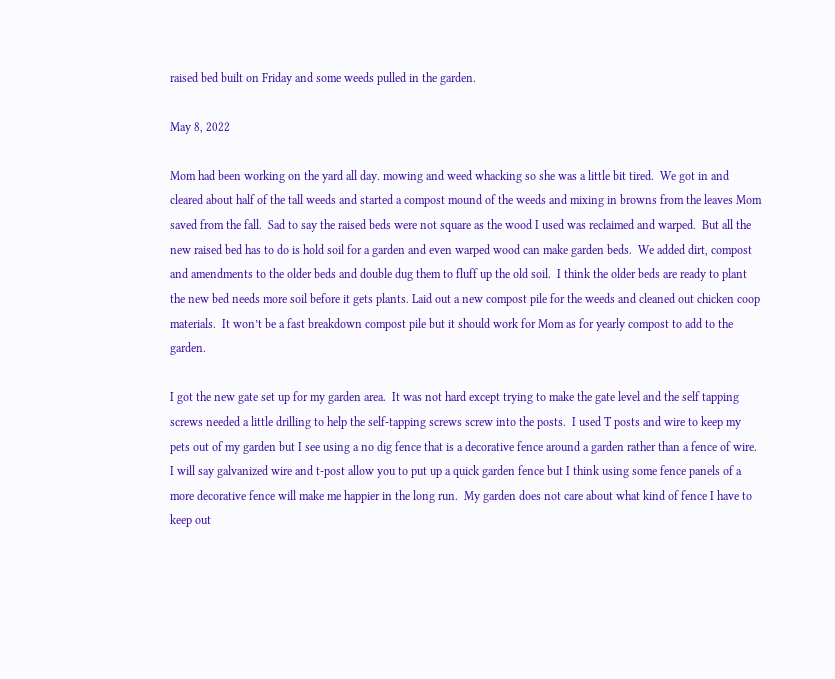raised bed built on Friday and some weeds pulled in the garden.

May 8, 2022

Mom had been working on the yard all day. mowing and weed whacking so she was a little bit tired.  We got in and cleared about half of the tall weeds and started a compost mound of the weeds and mixing in browns from the leaves Mom saved from the fall.  Sad to say the raised beds were not square as the wood I used was reclaimed and warped.  But all the new raised bed has to do is hold soil for a garden and even warped wood can make garden beds.  We added dirt, compost and amendments to the older beds and double dug them to fluff up the old soil.  I think the older beds are ready to plant the new bed needs more soil before it gets plants. Laid out a new compost pile for the weeds and cleaned out chicken coop materials.  It won’t be a fast breakdown compost pile but it should work for Mom as for yearly compost to add to the garden.

I got the new gate set up for my garden area.  It was not hard except trying to make the gate level and the self tapping screws needed a little drilling to help the self-tapping screws screw into the posts.  I used T posts and wire to keep my pets out of my garden but I see using a no dig fence that is a decorative fence around a garden rather than a fence of wire.  I will say galvanized wire and t-post allow you to put up a quick garden fence but I think using some fence panels of a more decorative fence will make me happier in the long run.  My garden does not care about what kind of fence I have to keep out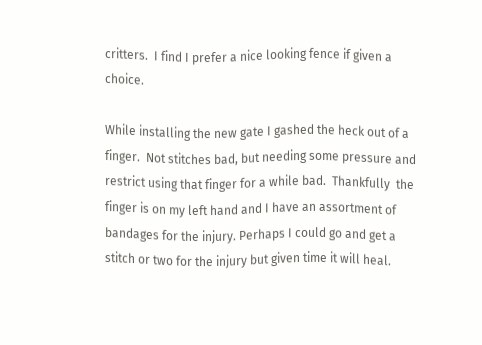critters.  I find I prefer a nice looking fence if given a choice.

While installing the new gate I gashed the heck out of a finger.  Not stitches bad, but needing some pressure and restrict using that finger for a while bad.  Thankfully  the finger is on my left hand and I have an assortment of bandages for the injury. Perhaps I could go and get a stitch or two for the injury but given time it will heal.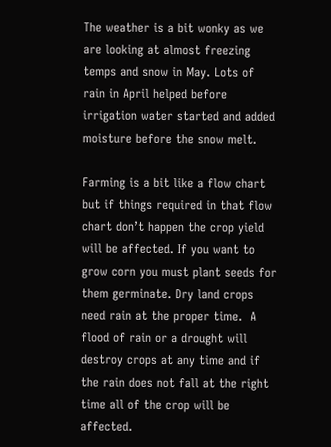The weather is a bit wonky as we are looking at almost freezing temps and snow in May. Lots of rain in April helped before irrigation water started and added moisture before the snow melt.

Farming is a bit like a flow chart but if things required in that flow chart don’t happen the crop yield will be affected. If you want to grow corn you must plant seeds for them germinate. Dry land crops need rain at the proper time.  A flood of rain or a drought will destroy crops at any time and if the rain does not fall at the right time all of the crop will be affected.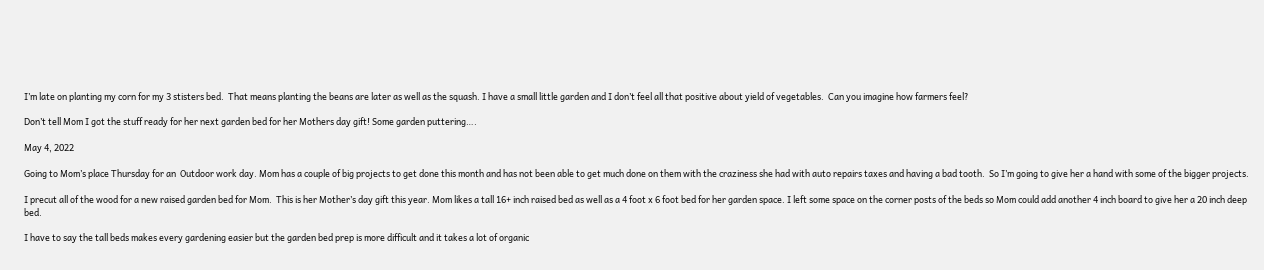I’m late on planting my corn for my 3 stisters bed.  That means planting the beans are later as well as the squash. I have a small little garden and I don’t feel all that positive about yield of vegetables.  Can you imagine how farmers feel?

Don’t tell Mom I got the stuff ready for her next garden bed for her Mothers day gift! Some garden puttering….

May 4, 2022

Going to Mom’s place Thursday for an  Outdoor work day. Mom has a couple of big projects to get done this month and has not been able to get much done on them with the craziness she had with auto repairs taxes and having a bad tooth.  So I’m going to give her a hand with some of the bigger projects.

I precut all of the wood for a new raised garden bed for Mom.  This is her Mother’s day gift this year. Mom likes a tall 16+ inch raised bed as well as a 4 foot x 6 foot bed for her garden space. I left some space on the corner posts of the beds so Mom could add another 4 inch board to give her a 20 inch deep bed.

I have to say the tall beds makes every gardening easier but the garden bed prep is more difficult and it takes a lot of organic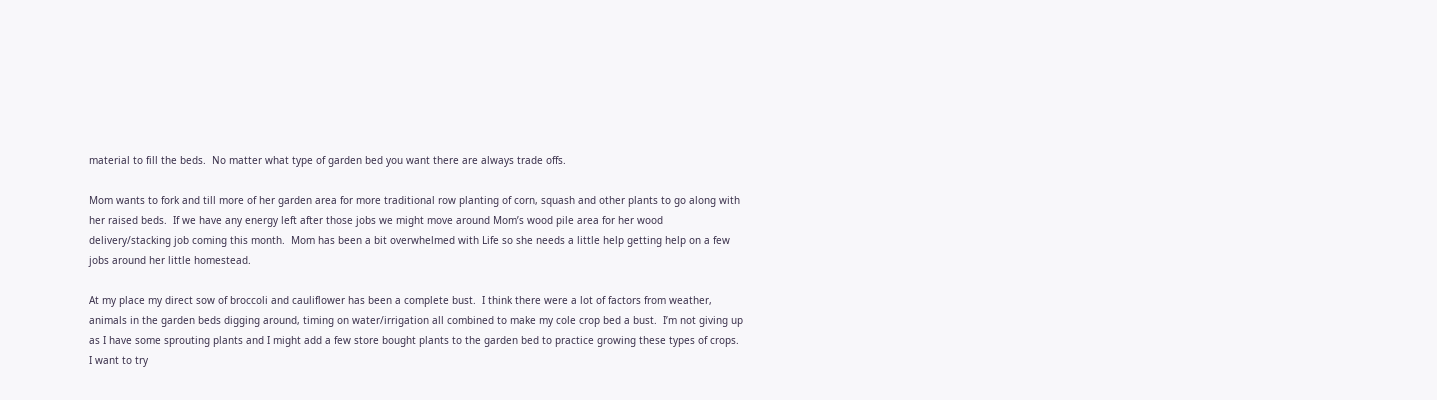material to fill the beds.  No matter what type of garden bed you want there are always trade offs.

Mom wants to fork and till more of her garden area for more traditional row planting of corn, squash and other plants to go along with her raised beds.  If we have any energy left after those jobs we might move around Mom’s wood pile area for her wood delivery/stacking job coming this month.  Mom has been a bit overwhelmed with Life so she needs a little help getting help on a few jobs around her little homestead.

At my place my direct sow of broccoli and cauliflower has been a complete bust.  I think there were a lot of factors from weather, animals in the garden beds digging around, timing on water/irrigation all combined to make my cole crop bed a bust.  I’m not giving up as I have some sprouting plants and I might add a few store bought plants to the garden bed to practice growing these types of crops.  I want to try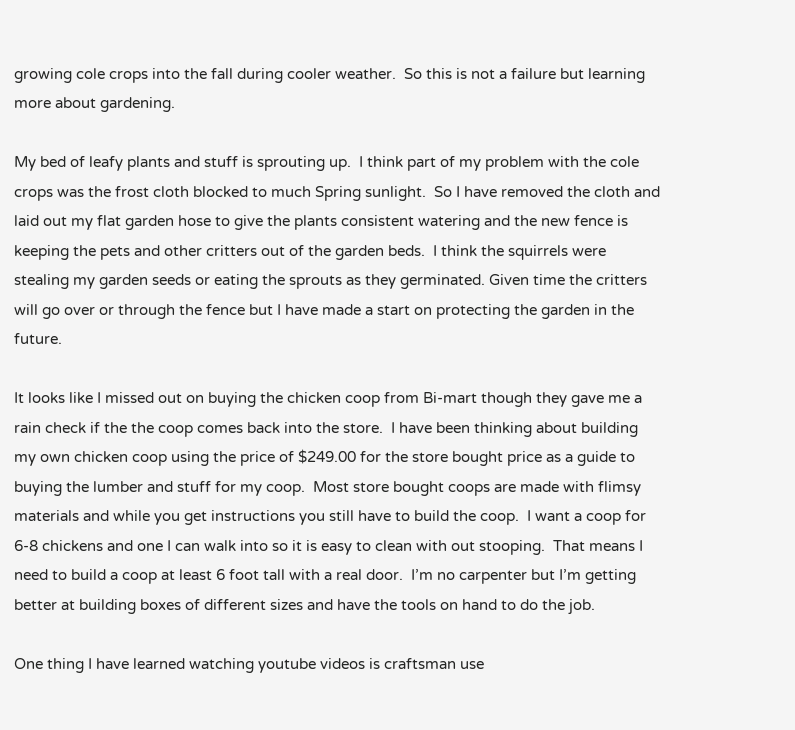growing cole crops into the fall during cooler weather.  So this is not a failure but learning  more about gardening.

My bed of leafy plants and stuff is sprouting up.  I think part of my problem with the cole crops was the frost cloth blocked to much Spring sunlight.  So I have removed the cloth and laid out my flat garden hose to give the plants consistent watering and the new fence is keeping the pets and other critters out of the garden beds.  I think the squirrels were stealing my garden seeds or eating the sprouts as they germinated. Given time the critters will go over or through the fence but I have made a start on protecting the garden in the future.

It looks like I missed out on buying the chicken coop from Bi-mart though they gave me a rain check if the the coop comes back into the store.  I have been thinking about building my own chicken coop using the price of $249.00 for the store bought price as a guide to buying the lumber and stuff for my coop.  Most store bought coops are made with flimsy materials and while you get instructions you still have to build the coop.  I want a coop for 6-8 chickens and one I can walk into so it is easy to clean with out stooping.  That means I need to build a coop at least 6 foot tall with a real door.  I’m no carpenter but I’m getting better at building boxes of different sizes and have the tools on hand to do the job.

One thing I have learned watching youtube videos is craftsman use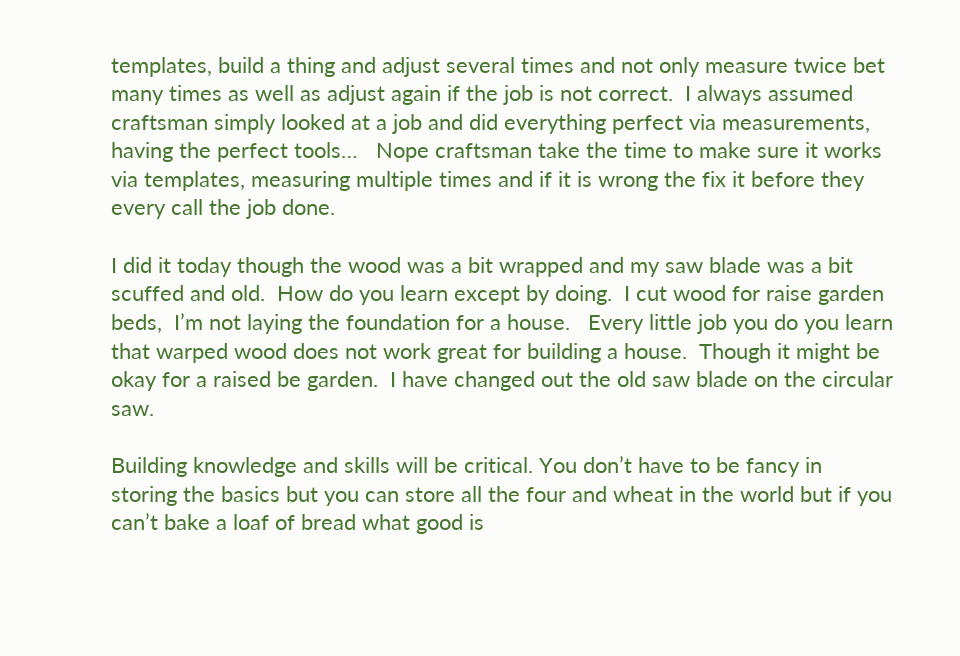templates, build a thing and adjust several times and not only measure twice bet many times as well as adjust again if the job is not correct.  I always assumed craftsman simply looked at a job and did everything perfect via measurements, having the perfect tools…   Nope craftsman take the time to make sure it works via templates, measuring multiple times and if it is wrong the fix it before they every call the job done.

I did it today though the wood was a bit wrapped and my saw blade was a bit scuffed and old.  How do you learn except by doing.  I cut wood for raise garden beds,  I’m not laying the foundation for a house.   Every little job you do you learn that warped wood does not work great for building a house.  Though it might be okay for a raised be garden.  I have changed out the old saw blade on the circular saw.

Building knowledge and skills will be critical. You don’t have to be fancy in storing the basics but you can store all the four and wheat in the world but if you can’t bake a loaf of bread what good is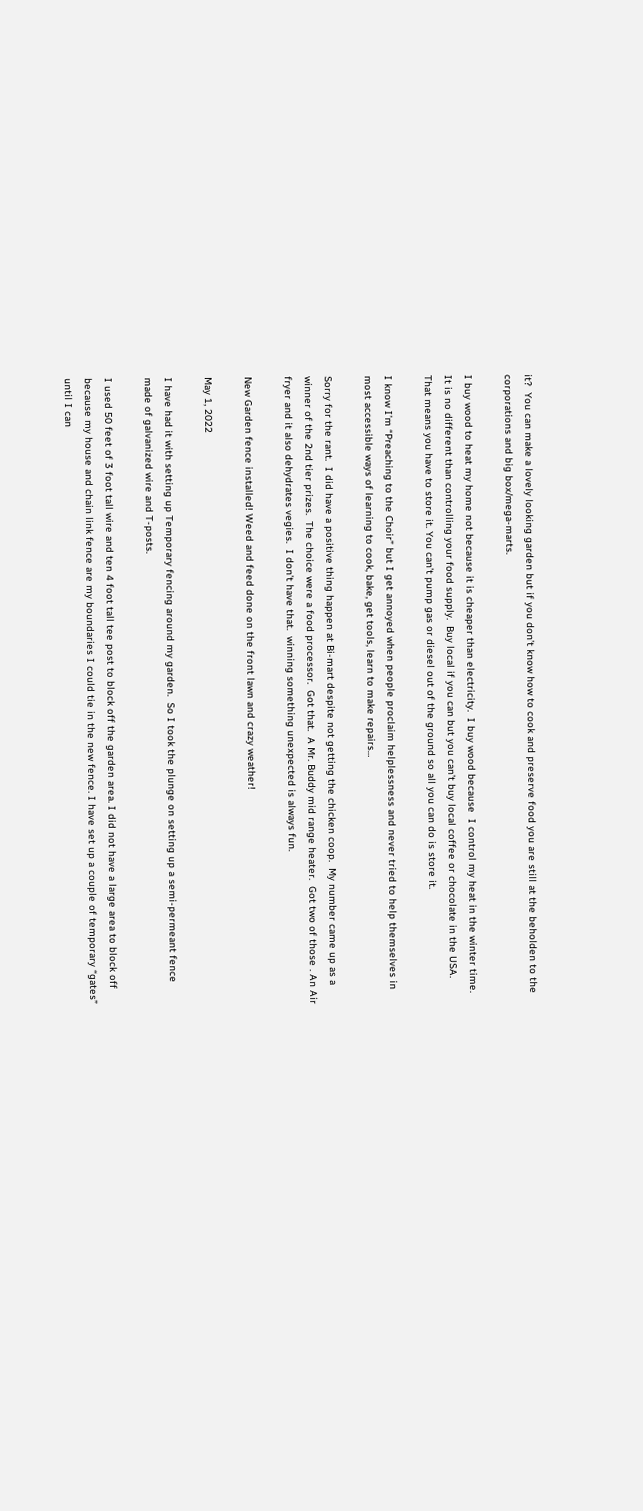it?  You can make a lovely looking garden but if you don’t know how to cook and preserve food you are still at the beholden to the corporations and big box/mega-marts.

I buy wood to heat my home not because it is cheaper than electricity.  I buy wood because  I control my heat in the winter time.  It is no different than controlling your food supply.  Buy local if you can but you can’t buy local coffee or chocolate in the USA.  That means you have to store it. You can’t pump gas or diesel out of the ground so all you can do is store it.

I know I’m “Preaching to the Choir” but I get annoyed when people proclaim helplessness and never tried to help themselves in most accessible ways of learning to cook, bake, get tools, learn to make repairs…

Sorry for the rant.  I did have a positive thing happen at Bi-mart despite not getting the chicken coop.  My number came up as a winner of the 2nd tier prizes.  The choice were a food processor.  Got that.  A Mr. Buddy mid range heater.  Got two of those . An Air fryer and it also dehydrates vegies.  I don’t have that.  winning something unexpected is always fun.

New Garden fence installed! Weed and feed done on the front lawn and crazy weather!

May 1, 2022

I have had it with setting up Temporary fencing around my garden.  So I took the plunge on setting up a semi-permeant fence made of galvanized wire and T-posts.

I used 50 feet of 3 foot tall wire and ten 4 foot tall tee post to block off the garden area. I did not have a large area to block off because my house and chain link fence are my boundaries I could tie in the new fence. I have set up a couple of temporary “gates” until I can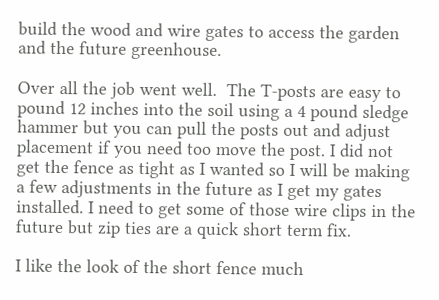build the wood and wire gates to access the garden and the future greenhouse.

Over all the job went well.  The T-posts are easy to pound 12 inches into the soil using a 4 pound sledge hammer but you can pull the posts out and adjust placement if you need too move the post. I did not get the fence as tight as I wanted so I will be making a few adjustments in the future as I get my gates installed. I need to get some of those wire clips in the future but zip ties are a quick short term fix.

I like the look of the short fence much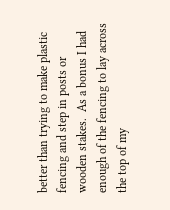better than trying to make plastic fencing and step in posts or wooden stakes.  As a bonus I had enough of the fencing to lay across the top of my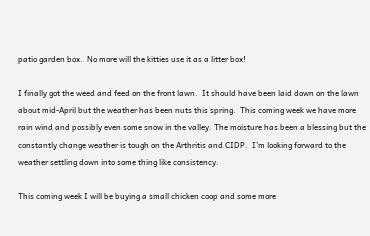patio garden box.  No more will the kitties use it as a litter box!

I finally got the weed and feed on the front lawn.  It should have been laid down on the lawn about mid-April but the weather has been nuts this spring.  This coming week we have more rain wind and possibly even some snow in the valley. The moisture has been a blessing but the constantly change weather is tough on the Arthritis and CIDP.  I’m looking forward to the weather settling down into some thing like consistency.

This coming week I will be buying a small chicken coop and some more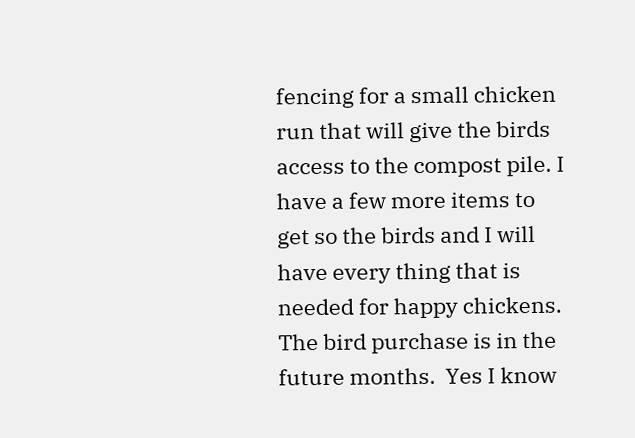fencing for a small chicken run that will give the birds access to the compost pile. I have a few more items to get so the birds and I will have every thing that is needed for happy chickens.  The bird purchase is in the future months.  Yes I know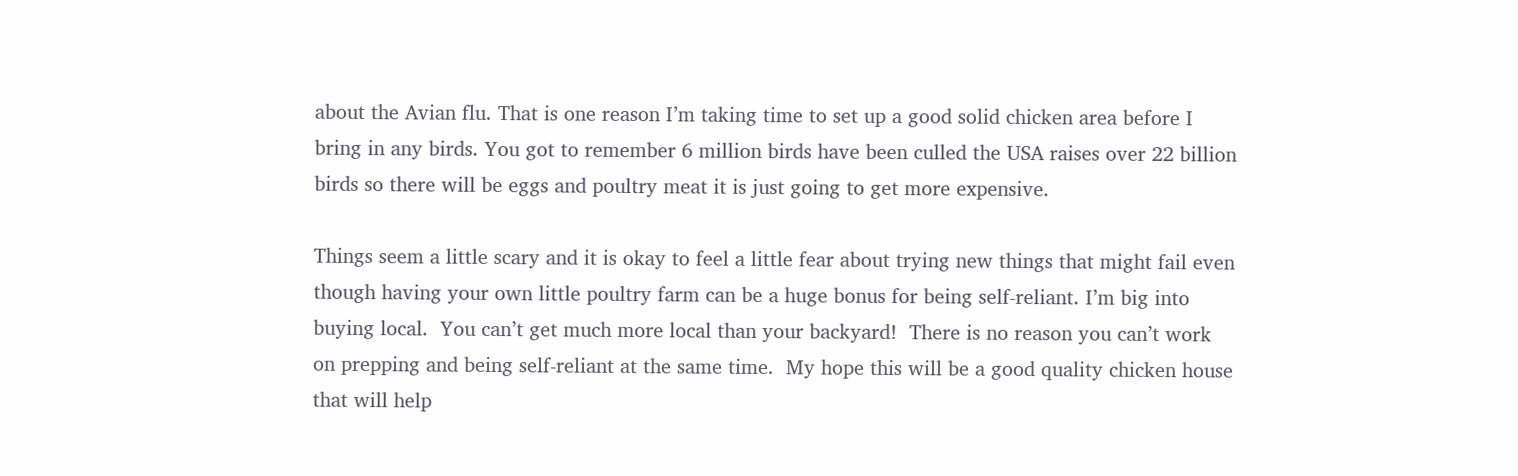about the Avian flu. That is one reason I’m taking time to set up a good solid chicken area before I bring in any birds. You got to remember 6 million birds have been culled the USA raises over 22 billion birds so there will be eggs and poultry meat it is just going to get more expensive.

Things seem a little scary and it is okay to feel a little fear about trying new things that might fail even though having your own little poultry farm can be a huge bonus for being self-reliant. I’m big into buying local.  You can’t get much more local than your backyard!  There is no reason you can’t work on prepping and being self-reliant at the same time.  My hope this will be a good quality chicken house that will help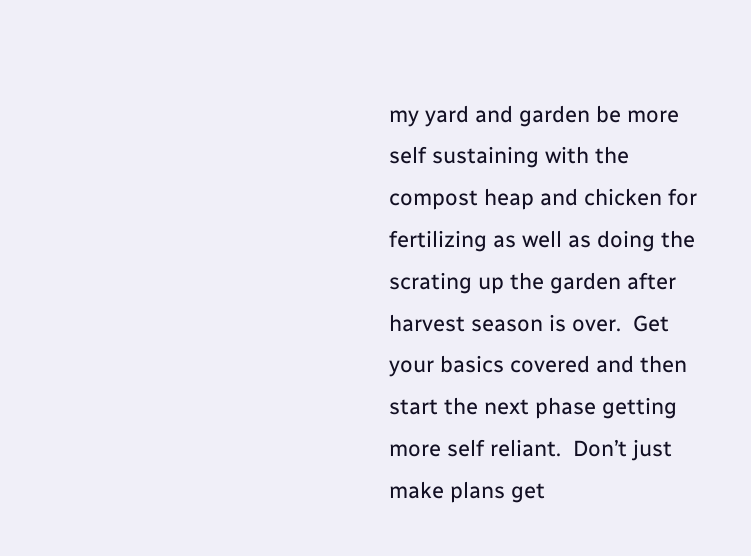my yard and garden be more self sustaining with the compost heap and chicken for fertilizing as well as doing the scrating up the garden after harvest season is over.  Get your basics covered and then start the next phase getting more self reliant.  Don’t just make plans get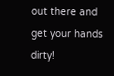out there and get your hands dirty!